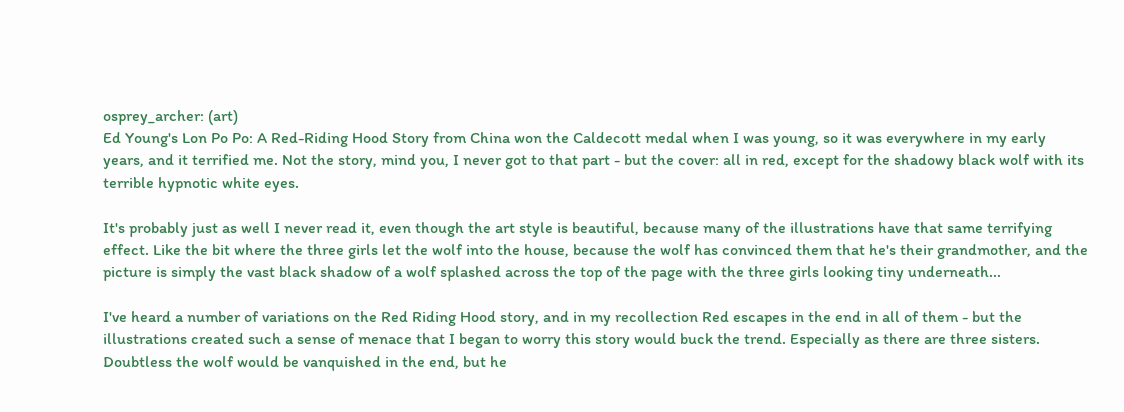osprey_archer: (art)
Ed Young's Lon Po Po: A Red-Riding Hood Story from China won the Caldecott medal when I was young, so it was everywhere in my early years, and it terrified me. Not the story, mind you, I never got to that part - but the cover: all in red, except for the shadowy black wolf with its terrible hypnotic white eyes.

It's probably just as well I never read it, even though the art style is beautiful, because many of the illustrations have that same terrifying effect. Like the bit where the three girls let the wolf into the house, because the wolf has convinced them that he's their grandmother, and the picture is simply the vast black shadow of a wolf splashed across the top of the page with the three girls looking tiny underneath...

I've heard a number of variations on the Red Riding Hood story, and in my recollection Red escapes in the end in all of them - but the illustrations created such a sense of menace that I began to worry this story would buck the trend. Especially as there are three sisters. Doubtless the wolf would be vanquished in the end, but he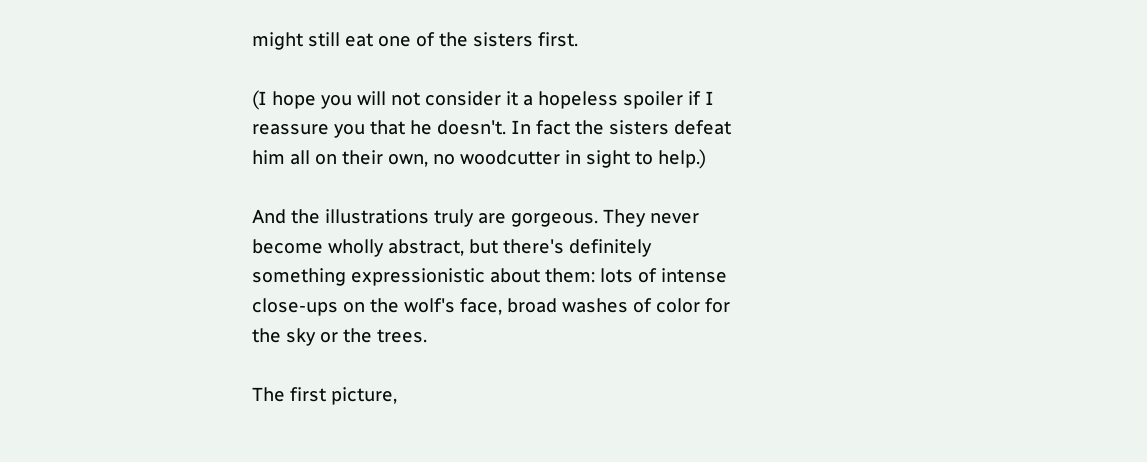might still eat one of the sisters first.

(I hope you will not consider it a hopeless spoiler if I reassure you that he doesn't. In fact the sisters defeat him all on their own, no woodcutter in sight to help.)

And the illustrations truly are gorgeous. They never become wholly abstract, but there's definitely something expressionistic about them: lots of intense close-ups on the wolf's face, broad washes of color for the sky or the trees.

The first picture,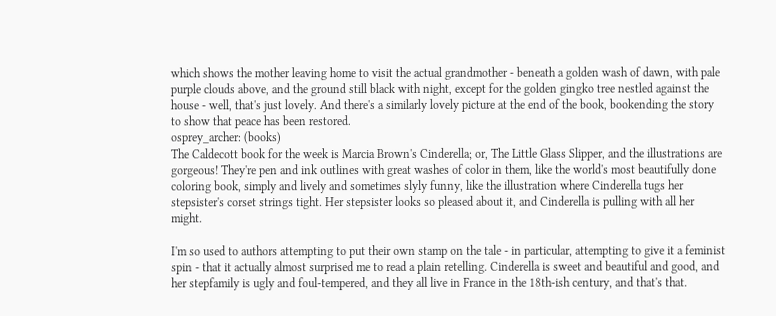which shows the mother leaving home to visit the actual grandmother - beneath a golden wash of dawn, with pale purple clouds above, and the ground still black with night, except for the golden gingko tree nestled against the house - well, that's just lovely. And there's a similarly lovely picture at the end of the book, bookending the story to show that peace has been restored.
osprey_archer: (books)
The Caldecott book for the week is Marcia Brown's Cinderella; or, The Little Glass Slipper, and the illustrations are gorgeous! They're pen and ink outlines with great washes of color in them, like the world's most beautifully done coloring book, simply and lively and sometimes slyly funny, like the illustration where Cinderella tugs her stepsister's corset strings tight. Her stepsister looks so pleased about it, and Cinderella is pulling with all her might.

I'm so used to authors attempting to put their own stamp on the tale - in particular, attempting to give it a feminist spin - that it actually almost surprised me to read a plain retelling. Cinderella is sweet and beautiful and good, and her stepfamily is ugly and foul-tempered, and they all live in France in the 18th-ish century, and that's that.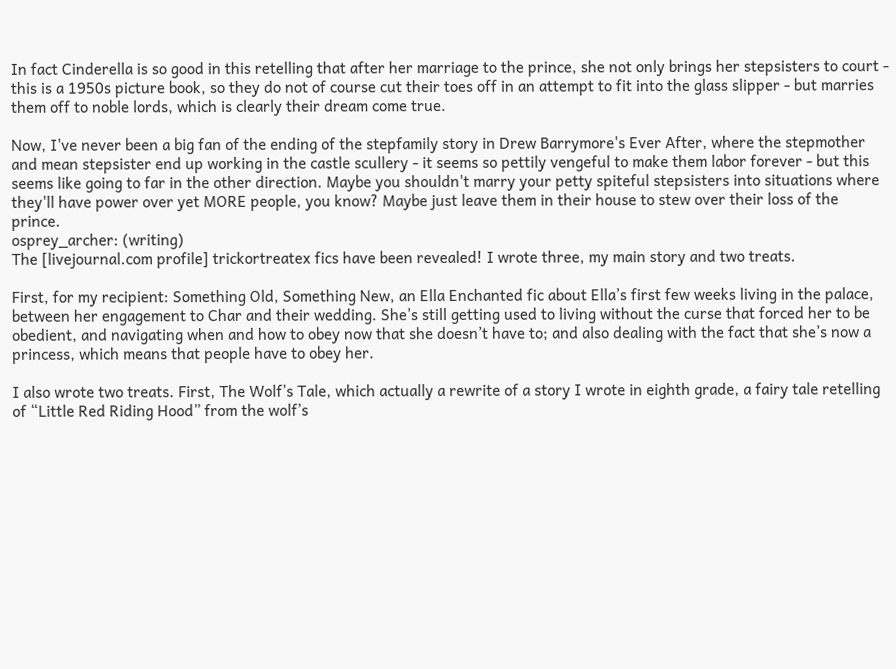In fact Cinderella is so good in this retelling that after her marriage to the prince, she not only brings her stepsisters to court - this is a 1950s picture book, so they do not of course cut their toes off in an attempt to fit into the glass slipper - but marries them off to noble lords, which is clearly their dream come true.

Now, I've never been a big fan of the ending of the stepfamily story in Drew Barrymore's Ever After, where the stepmother and mean stepsister end up working in the castle scullery - it seems so pettily vengeful to make them labor forever - but this seems like going to far in the other direction. Maybe you shouldn't marry your petty spiteful stepsisters into situations where they'll have power over yet MORE people, you know? Maybe just leave them in their house to stew over their loss of the prince.
osprey_archer: (writing)
The [livejournal.com profile] trickortreatex fics have been revealed! I wrote three, my main story and two treats.

First, for my recipient: Something Old, Something New, an Ella Enchanted fic about Ella’s first few weeks living in the palace, between her engagement to Char and their wedding. She’s still getting used to living without the curse that forced her to be obedient, and navigating when and how to obey now that she doesn’t have to; and also dealing with the fact that she’s now a princess, which means that people have to obey her.

I also wrote two treats. First, The Wolf’s Tale, which actually a rewrite of a story I wrote in eighth grade, a fairy tale retelling of “Little Red Riding Hood” from the wolf’s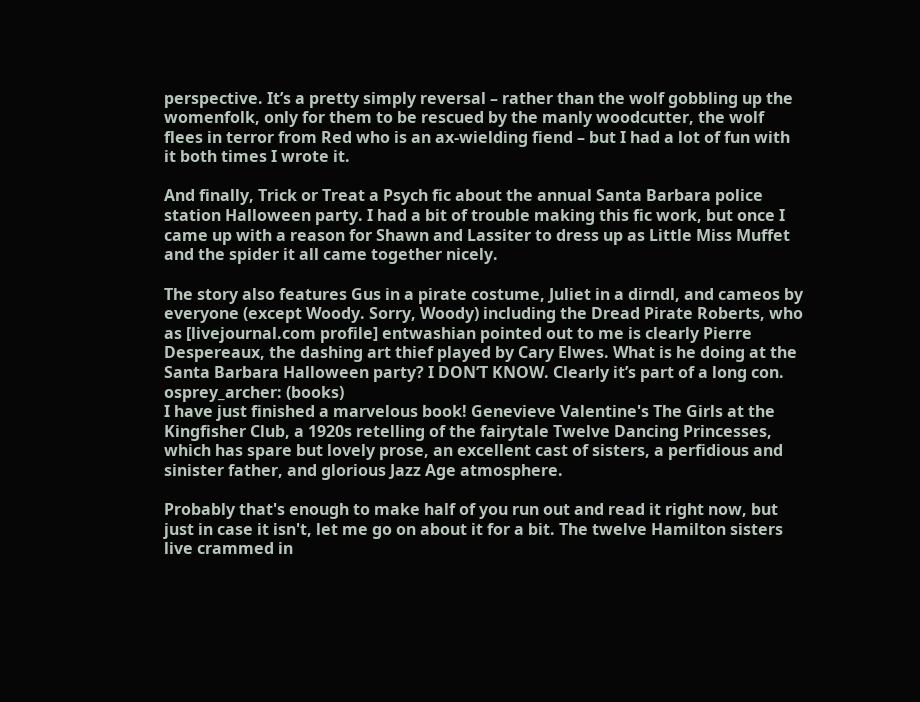perspective. It’s a pretty simply reversal – rather than the wolf gobbling up the womenfolk, only for them to be rescued by the manly woodcutter, the wolf flees in terror from Red who is an ax-wielding fiend – but I had a lot of fun with it both times I wrote it.

And finally, Trick or Treat a Psych fic about the annual Santa Barbara police station Halloween party. I had a bit of trouble making this fic work, but once I came up with a reason for Shawn and Lassiter to dress up as Little Miss Muffet and the spider it all came together nicely.

The story also features Gus in a pirate costume, Juliet in a dirndl, and cameos by everyone (except Woody. Sorry, Woody) including the Dread Pirate Roberts, who as [livejournal.com profile] entwashian pointed out to me is clearly Pierre Despereaux, the dashing art thief played by Cary Elwes. What is he doing at the Santa Barbara Halloween party? I DON’T KNOW. Clearly it’s part of a long con.
osprey_archer: (books)
I have just finished a marvelous book! Genevieve Valentine's The Girls at the Kingfisher Club, a 1920s retelling of the fairytale Twelve Dancing Princesses, which has spare but lovely prose, an excellent cast of sisters, a perfidious and sinister father, and glorious Jazz Age atmosphere.

Probably that's enough to make half of you run out and read it right now, but just in case it isn't, let me go on about it for a bit. The twelve Hamilton sisters live crammed in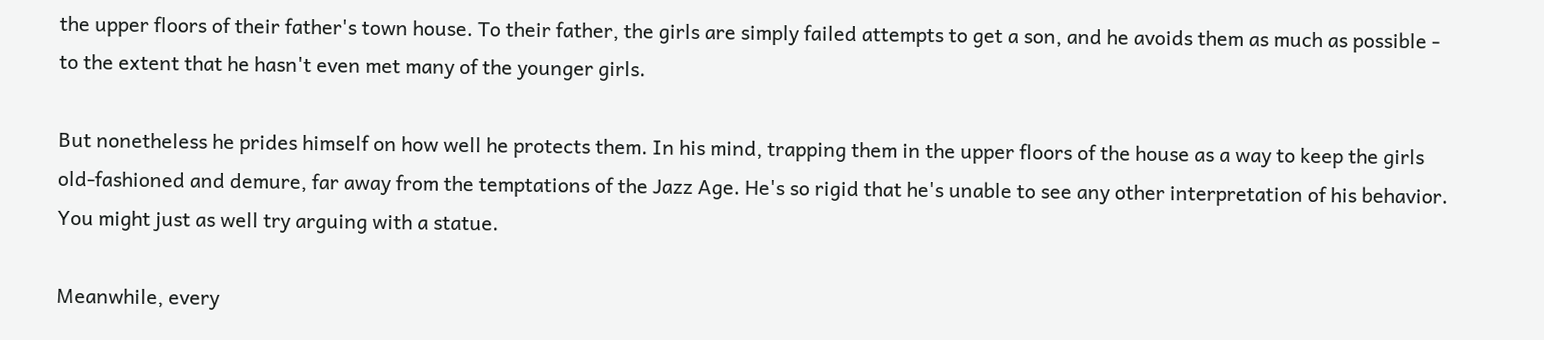the upper floors of their father's town house. To their father, the girls are simply failed attempts to get a son, and he avoids them as much as possible - to the extent that he hasn't even met many of the younger girls.

But nonetheless he prides himself on how well he protects them. In his mind, trapping them in the upper floors of the house as a way to keep the girls old-fashioned and demure, far away from the temptations of the Jazz Age. He's so rigid that he's unable to see any other interpretation of his behavior. You might just as well try arguing with a statue.

Meanwhile, every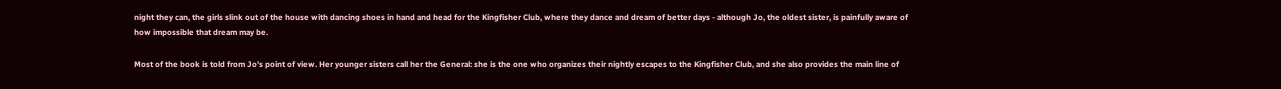night they can, the girls slink out of the house with dancing shoes in hand and head for the Kingfisher Club, where they dance and dream of better days - although Jo, the oldest sister, is painfully aware of how impossible that dream may be.

Most of the book is told from Jo's point of view. Her younger sisters call her the General: she is the one who organizes their nightly escapes to the Kingfisher Club, and she also provides the main line of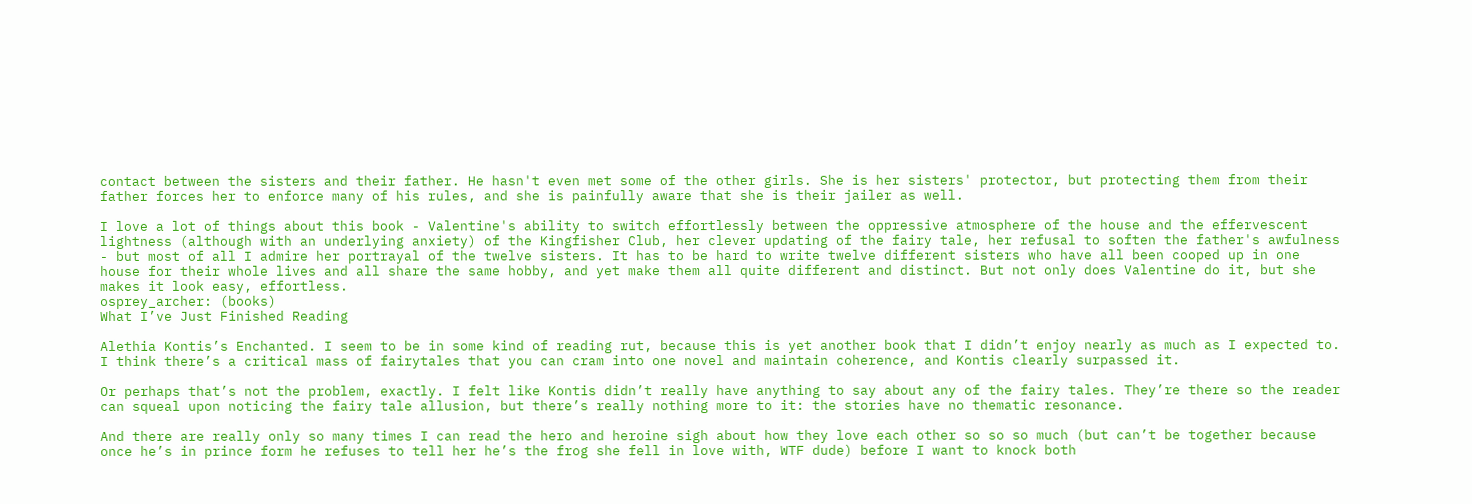contact between the sisters and their father. He hasn't even met some of the other girls. She is her sisters' protector, but protecting them from their father forces her to enforce many of his rules, and she is painfully aware that she is their jailer as well.

I love a lot of things about this book - Valentine's ability to switch effortlessly between the oppressive atmosphere of the house and the effervescent lightness (although with an underlying anxiety) of the Kingfisher Club, her clever updating of the fairy tale, her refusal to soften the father's awfulness - but most of all I admire her portrayal of the twelve sisters. It has to be hard to write twelve different sisters who have all been cooped up in one house for their whole lives and all share the same hobby, and yet make them all quite different and distinct. But not only does Valentine do it, but she makes it look easy, effortless.
osprey_archer: (books)
What I’ve Just Finished Reading

Alethia Kontis’s Enchanted. I seem to be in some kind of reading rut, because this is yet another book that I didn’t enjoy nearly as much as I expected to. I think there’s a critical mass of fairytales that you can cram into one novel and maintain coherence, and Kontis clearly surpassed it.

Or perhaps that’s not the problem, exactly. I felt like Kontis didn’t really have anything to say about any of the fairy tales. They’re there so the reader can squeal upon noticing the fairy tale allusion, but there’s really nothing more to it: the stories have no thematic resonance.

And there are really only so many times I can read the hero and heroine sigh about how they love each other so so so much (but can’t be together because once he’s in prince form he refuses to tell her he’s the frog she fell in love with, WTF dude) before I want to knock both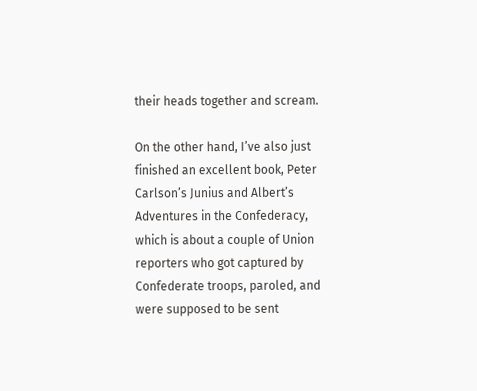their heads together and scream.

On the other hand, I’ve also just finished an excellent book, Peter Carlson’s Junius and Albert’s Adventures in the Confederacy, which is about a couple of Union reporters who got captured by Confederate troops, paroled, and were supposed to be sent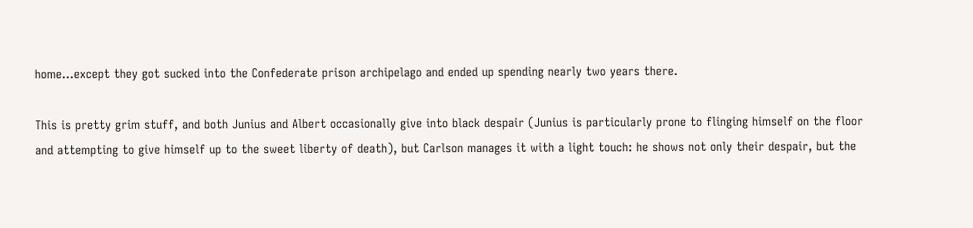home...except they got sucked into the Confederate prison archipelago and ended up spending nearly two years there.

This is pretty grim stuff, and both Junius and Albert occasionally give into black despair (Junius is particularly prone to flinging himself on the floor and attempting to give himself up to the sweet liberty of death), but Carlson manages it with a light touch: he shows not only their despair, but the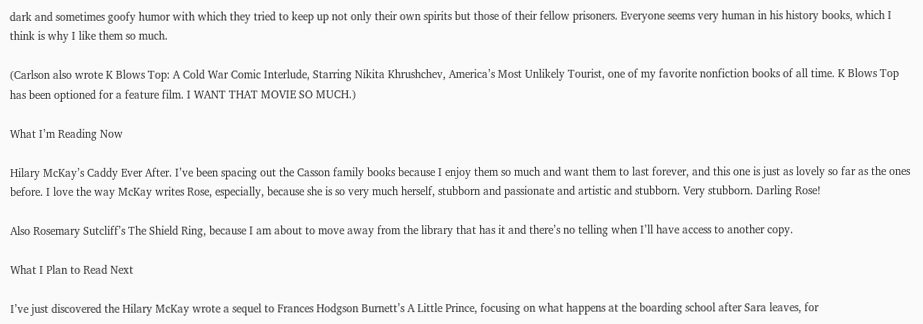dark and sometimes goofy humor with which they tried to keep up not only their own spirits but those of their fellow prisoners. Everyone seems very human in his history books, which I think is why I like them so much.

(Carlson also wrote K Blows Top: A Cold War Comic Interlude, Starring Nikita Khrushchev, America’s Most Unlikely Tourist, one of my favorite nonfiction books of all time. K Blows Top has been optioned for a feature film. I WANT THAT MOVIE SO MUCH.)

What I’m Reading Now

Hilary McKay’s Caddy Ever After. I’ve been spacing out the Casson family books because I enjoy them so much and want them to last forever, and this one is just as lovely so far as the ones before. I love the way McKay writes Rose, especially, because she is so very much herself, stubborn and passionate and artistic and stubborn. Very stubborn. Darling Rose!

Also Rosemary Sutcliff’s The Shield Ring, because I am about to move away from the library that has it and there’s no telling when I’ll have access to another copy.

What I Plan to Read Next

I’ve just discovered the Hilary McKay wrote a sequel to Frances Hodgson Burnett’s A Little Prince, focusing on what happens at the boarding school after Sara leaves, for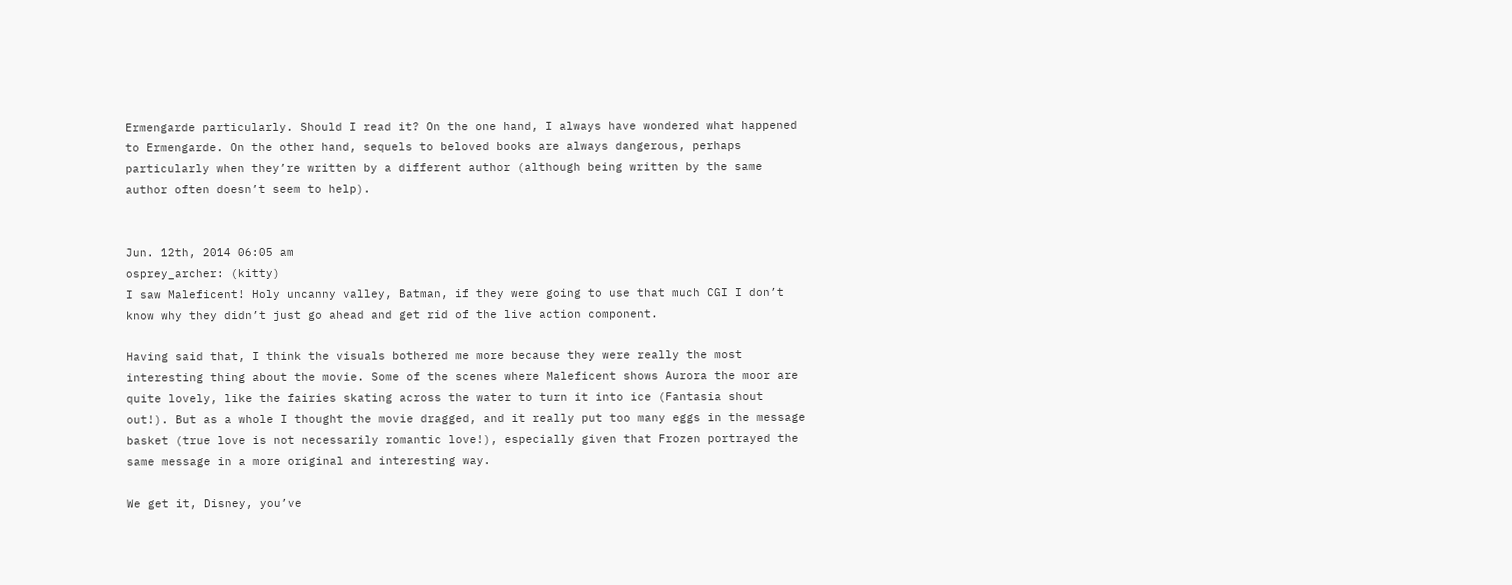Ermengarde particularly. Should I read it? On the one hand, I always have wondered what happened to Ermengarde. On the other hand, sequels to beloved books are always dangerous, perhaps particularly when they’re written by a different author (although being written by the same author often doesn’t seem to help).


Jun. 12th, 2014 06:05 am
osprey_archer: (kitty)
I saw Maleficent! Holy uncanny valley, Batman, if they were going to use that much CGI I don’t know why they didn’t just go ahead and get rid of the live action component.

Having said that, I think the visuals bothered me more because they were really the most interesting thing about the movie. Some of the scenes where Maleficent shows Aurora the moor are quite lovely, like the fairies skating across the water to turn it into ice (Fantasia shout out!). But as a whole I thought the movie dragged, and it really put too many eggs in the message basket (true love is not necessarily romantic love!), especially given that Frozen portrayed the same message in a more original and interesting way.

We get it, Disney, you’ve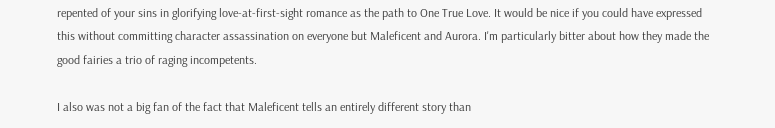repented of your sins in glorifying love-at-first-sight romance as the path to One True Love. It would be nice if you could have expressed this without committing character assassination on everyone but Maleficent and Aurora. I'm particularly bitter about how they made the good fairies a trio of raging incompetents.

I also was not a big fan of the fact that Maleficent tells an entirely different story than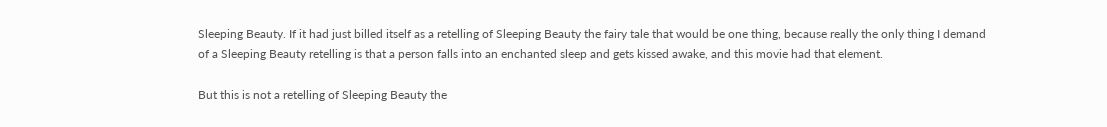Sleeping Beauty. If it had just billed itself as a retelling of Sleeping Beauty the fairy tale that would be one thing, because really the only thing I demand of a Sleeping Beauty retelling is that a person falls into an enchanted sleep and gets kissed awake, and this movie had that element.

But this is not a retelling of Sleeping Beauty the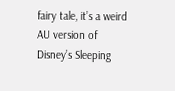fairy tale, it’s a weird AU version of Disney’s Sleeping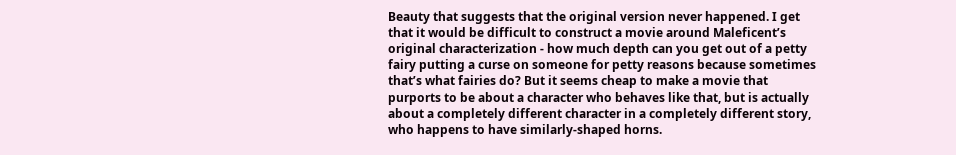Beauty that suggests that the original version never happened. I get that it would be difficult to construct a movie around Maleficent’s original characterization - how much depth can you get out of a petty fairy putting a curse on someone for petty reasons because sometimes that’s what fairies do? But it seems cheap to make a movie that purports to be about a character who behaves like that, but is actually about a completely different character in a completely different story, who happens to have similarly-shaped horns.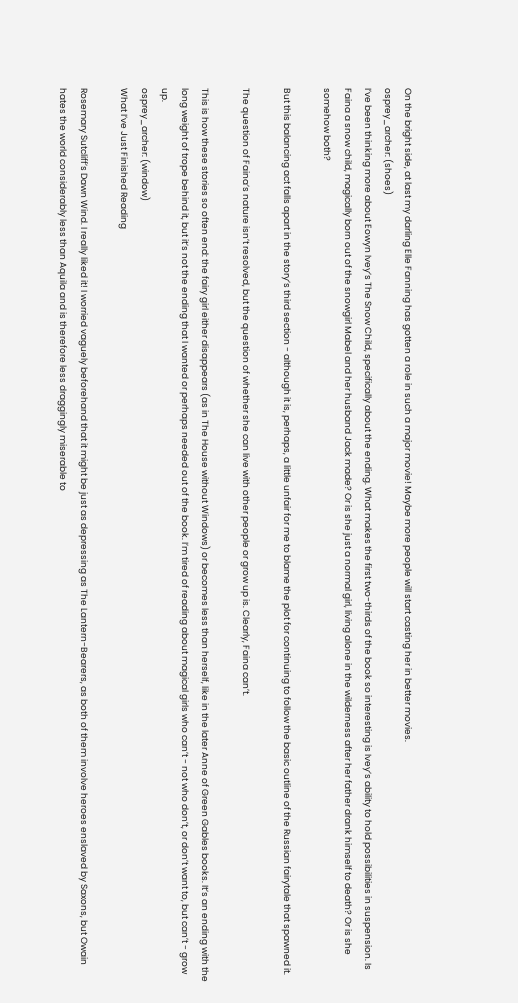On the bright side, at last my darling Elle Fanning has gotten a role in such a major movie! Maybe more people will start casting her in better movies.
osprey_archer: (shoes)
I’ve been thinking more about Eowyn Ivey’s The Snow Child, specifically about the ending. What makes the first two-thirds of the book so interesting is Ivey’s ability to hold possibilities in suspension. Is Faina a snow child, magically born out of the snowgirl Mabel and her husband Jack made? Or is she just a normal girl, living alone in the wilderness after her father drank himself to death? Or is she somehow both?

But this balancing act falls apart in the story’s third section - although it is, perhaps, a little unfair for me to blame the plot for continuing to follow the basic outline of the Russian fairytale that spawned it.

The question of Faina’s nature isn’t resolved, but the question of whether she can live with other people or grow up is. Clearly, Faina can’t.

This is how these stories so often end: the fairy girl either disappears (as in The House without Windows) or becomes less than herself, like in the later Anne of Green Gables books. It’s an ending with the long weight of trope behind it, but it’s not the ending that I wanted or perhaps needed out of the book. I’m tired of reading about magical girls who can’t - not who don’t, or don’t want to, but can’t - grow up.
osprey_archer: (window)
What I’ve Just Finished Reading

Rosemary Sutcliff’s Dawn Wind. I really liked it! I worried vaguely beforehand that it might be just as depressing as The Lantern-Bearers, as both of them involve heroes enslaved by Saxons, but Owain hates the world considerably less than Aquila and is therefore less draggingly miserable to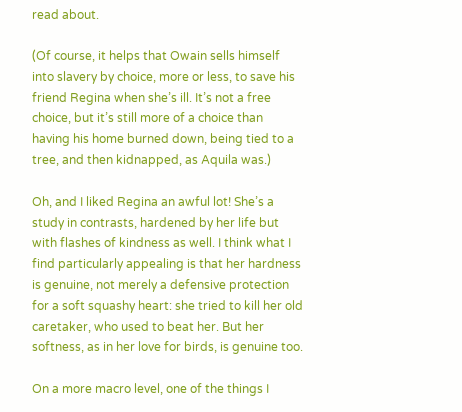read about.

(Of course, it helps that Owain sells himself into slavery by choice, more or less, to save his friend Regina when she’s ill. It’s not a free choice, but it’s still more of a choice than having his home burned down, being tied to a tree, and then kidnapped, as Aquila was.)

Oh, and I liked Regina an awful lot! She’s a study in contrasts, hardened by her life but with flashes of kindness as well. I think what I find particularly appealing is that her hardness is genuine, not merely a defensive protection for a soft squashy heart: she tried to kill her old caretaker, who used to beat her. But her softness, as in her love for birds, is genuine too.

On a more macro level, one of the things I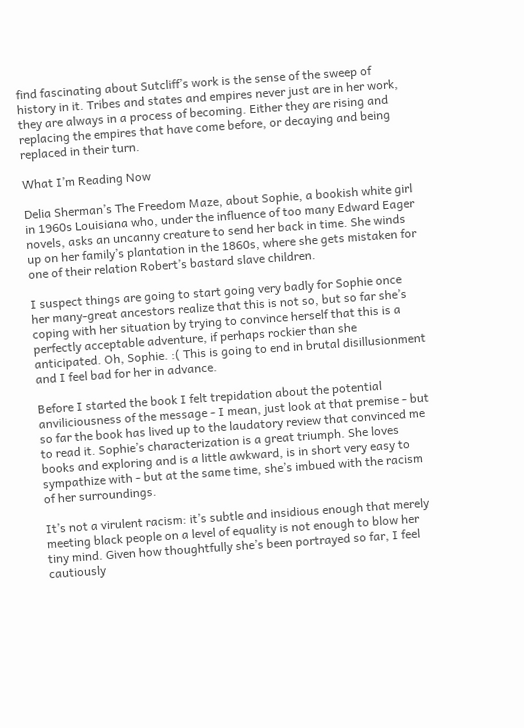find fascinating about Sutcliff’s work is the sense of the sweep of history in it. Tribes and states and empires never just are in her work, they are always in a process of becoming. Either they are rising and replacing the empires that have come before, or decaying and being replaced in their turn.

What I’m Reading Now

Delia Sherman’s The Freedom Maze, about Sophie, a bookish white girl in 1960s Louisiana who, under the influence of too many Edward Eager novels, asks an uncanny creature to send her back in time. She winds up on her family’s plantation in the 1860s, where she gets mistaken for one of their relation Robert’s bastard slave children.

I suspect things are going to start going very badly for Sophie once her many-great ancestors realize that this is not so, but so far she’s coping with her situation by trying to convince herself that this is a perfectly acceptable adventure, if perhaps rockier than she anticipated. Oh, Sophie. :( This is going to end in brutal disillusionment and I feel bad for her in advance.

Before I started the book I felt trepidation about the potential anviliciousness of the message - I mean, just look at that premise - but so far the book has lived up to the laudatory review that convinced me to read it. Sophie’s characterization is a great triumph. She loves books and exploring and is a little awkward, is in short very easy to sympathize with - but at the same time, she’s imbued with the racism of her surroundings.

It’s not a virulent racism: it’s subtle and insidious enough that merely meeting black people on a level of equality is not enough to blow her tiny mind. Given how thoughtfully she’s been portrayed so far, I feel cautiously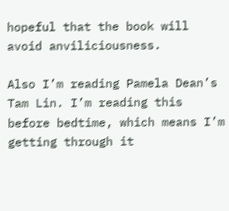hopeful that the book will avoid anviliciousness.

Also I’m reading Pamela Dean’s Tam Lin. I’m reading this before bedtime, which means I’m getting through it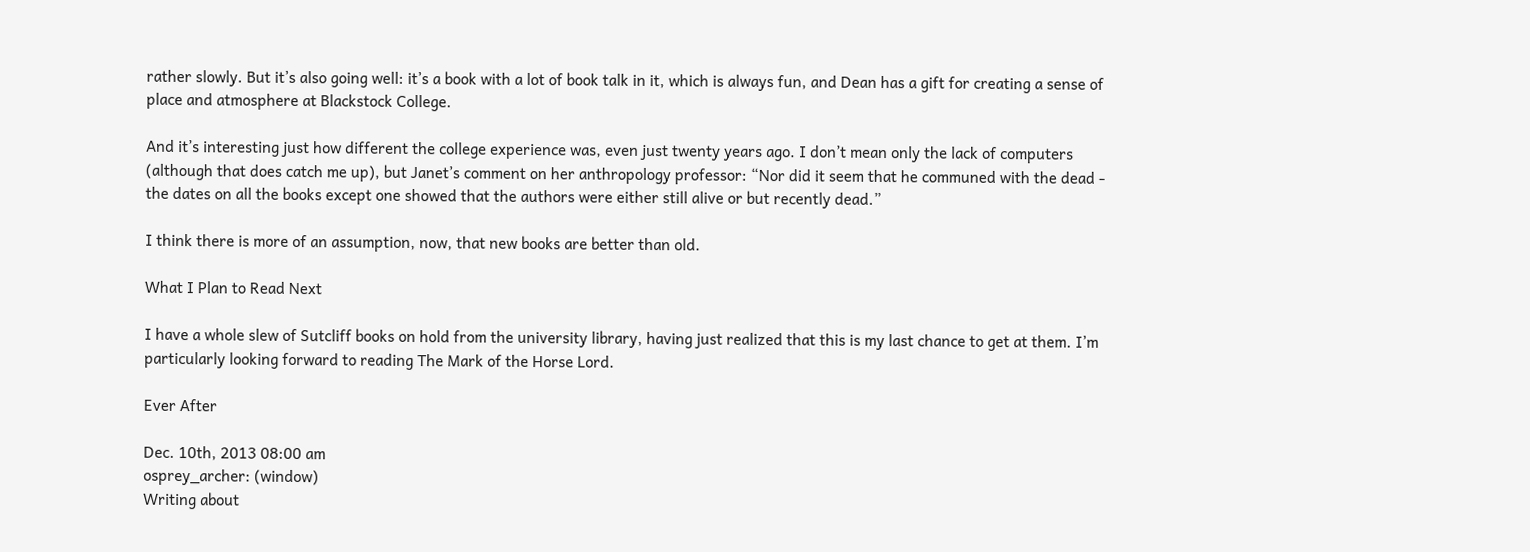rather slowly. But it’s also going well: it’s a book with a lot of book talk in it, which is always fun, and Dean has a gift for creating a sense of place and atmosphere at Blackstock College.

And it’s interesting just how different the college experience was, even just twenty years ago. I don’t mean only the lack of computers (although that does catch me up), but Janet’s comment on her anthropology professor: “Nor did it seem that he communed with the dead - the dates on all the books except one showed that the authors were either still alive or but recently dead.”

I think there is more of an assumption, now, that new books are better than old.

What I Plan to Read Next

I have a whole slew of Sutcliff books on hold from the university library, having just realized that this is my last chance to get at them. I’m particularly looking forward to reading The Mark of the Horse Lord.

Ever After

Dec. 10th, 2013 08:00 am
osprey_archer: (window)
Writing about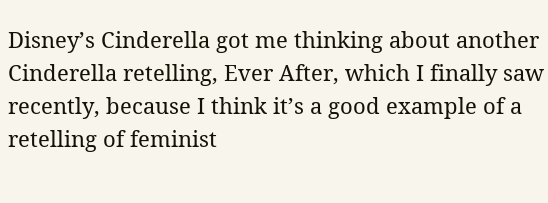Disney’s Cinderella got me thinking about another Cinderella retelling, Ever After, which I finally saw recently, because I think it’s a good example of a retelling of feminist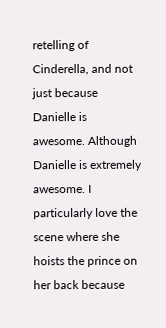retelling of Cinderella, and not just because Danielle is awesome. Although Danielle is extremely awesome. I particularly love the scene where she hoists the prince on her back because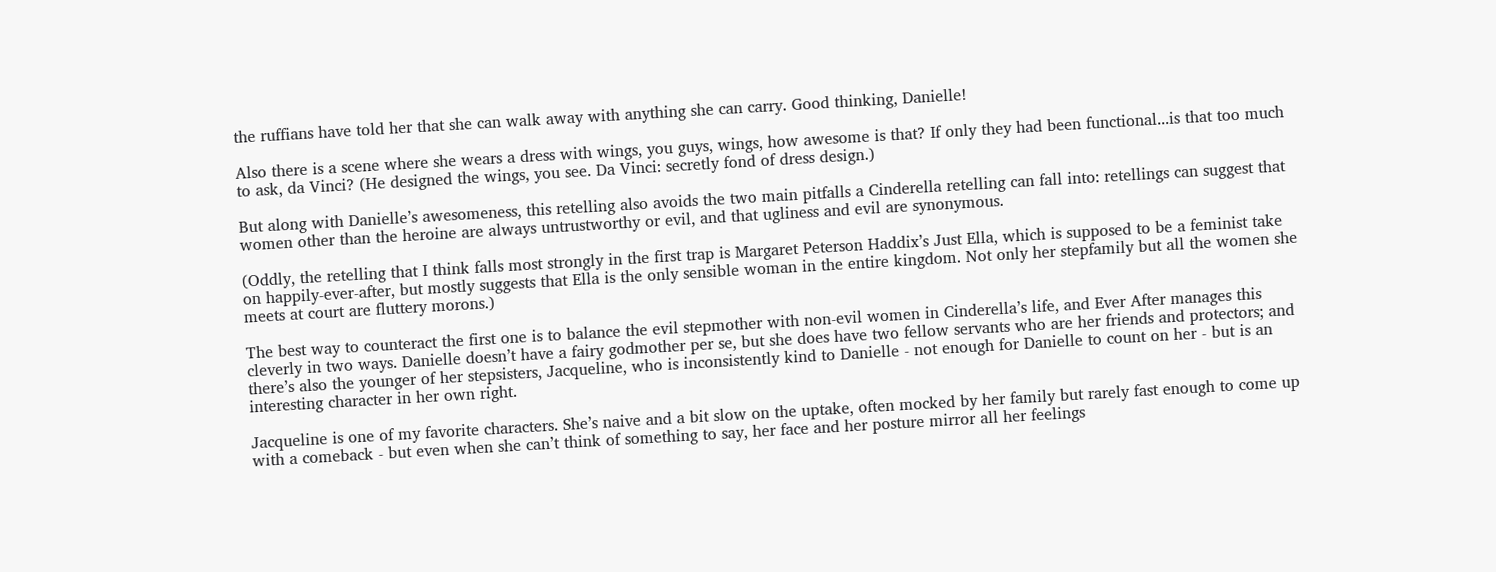the ruffians have told her that she can walk away with anything she can carry. Good thinking, Danielle!

Also there is a scene where she wears a dress with wings, you guys, wings, how awesome is that? If only they had been functional...is that too much to ask, da Vinci? (He designed the wings, you see. Da Vinci: secretly fond of dress design.)

But along with Danielle’s awesomeness, this retelling also avoids the two main pitfalls a Cinderella retelling can fall into: retellings can suggest that women other than the heroine are always untrustworthy or evil, and that ugliness and evil are synonymous.

(Oddly, the retelling that I think falls most strongly in the first trap is Margaret Peterson Haddix’s Just Ella, which is supposed to be a feminist take on happily-ever-after, but mostly suggests that Ella is the only sensible woman in the entire kingdom. Not only her stepfamily but all the women she meets at court are fluttery morons.)

The best way to counteract the first one is to balance the evil stepmother with non-evil women in Cinderella’s life, and Ever After manages this cleverly in two ways. Danielle doesn’t have a fairy godmother per se, but she does have two fellow servants who are her friends and protectors; and there’s also the younger of her stepsisters, Jacqueline, who is inconsistently kind to Danielle - not enough for Danielle to count on her - but is an interesting character in her own right.

Jacqueline is one of my favorite characters. She’s naive and a bit slow on the uptake, often mocked by her family but rarely fast enough to come up with a comeback - but even when she can’t think of something to say, her face and her posture mirror all her feelings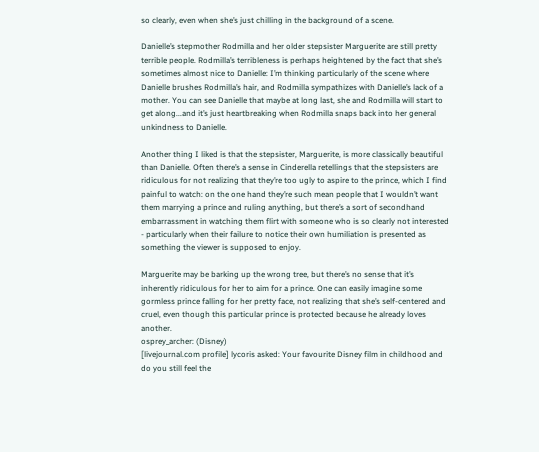so clearly, even when she’s just chilling in the background of a scene.

Danielle’s stepmother Rodmilla and her older stepsister Marguerite are still pretty terrible people. Rodmilla’s terribleness is perhaps heightened by the fact that she’s sometimes almost nice to Danielle: I’m thinking particularly of the scene where Danielle brushes Rodmilla’s hair, and Rodmilla sympathizes with Danielle’s lack of a mother. You can see Danielle that maybe at long last, she and Rodmilla will start to get along...and it’s just heartbreaking when Rodmilla snaps back into her general unkindness to Danielle.

Another thing I liked is that the stepsister, Marguerite, is more classically beautiful than Danielle. Often there’s a sense in Cinderella retellings that the stepsisters are ridiculous for not realizing that they’re too ugly to aspire to the prince, which I find painful to watch: on the one hand they’re such mean people that I wouldn’t want them marrying a prince and ruling anything, but there’s a sort of secondhand embarrassment in watching them flirt with someone who is so clearly not interested - particularly when their failure to notice their own humiliation is presented as something the viewer is supposed to enjoy.

Marguerite may be barking up the wrong tree, but there’s no sense that it’s inherently ridiculous for her to aim for a prince. One can easily imagine some gormless prince falling for her pretty face, not realizing that she’s self-centered and cruel, even though this particular prince is protected because he already loves another.
osprey_archer: (Disney)
[livejournal.com profile] lycoris asked: Your favourite Disney film in childhood and do you still feel the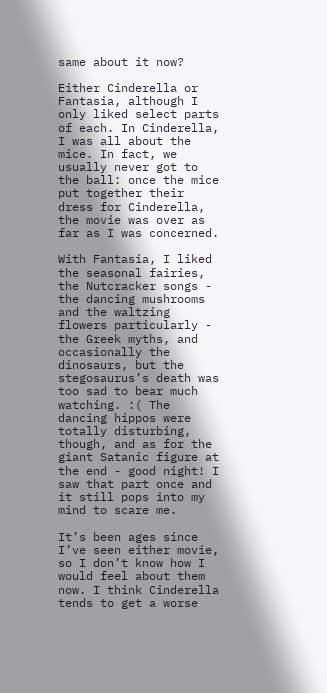same about it now?

Either Cinderella or Fantasia, although I only liked select parts of each. In Cinderella, I was all about the mice. In fact, we usually never got to the ball: once the mice put together their dress for Cinderella, the movie was over as far as I was concerned.

With Fantasia, I liked the seasonal fairies, the Nutcracker songs - the dancing mushrooms and the waltzing flowers particularly - the Greek myths, and occasionally the dinosaurs, but the stegosaurus’s death was too sad to bear much watching. :( The dancing hippos were totally disturbing, though, and as for the giant Satanic figure at the end - good night! I saw that part once and it still pops into my mind to scare me.

It’s been ages since I’ve seen either movie, so I don’t know how I would feel about them now. I think Cinderella tends to get a worse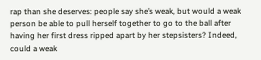rap than she deserves: people say she’s weak, but would a weak person be able to pull herself together to go to the ball after having her first dress ripped apart by her stepsisters? Indeed, could a weak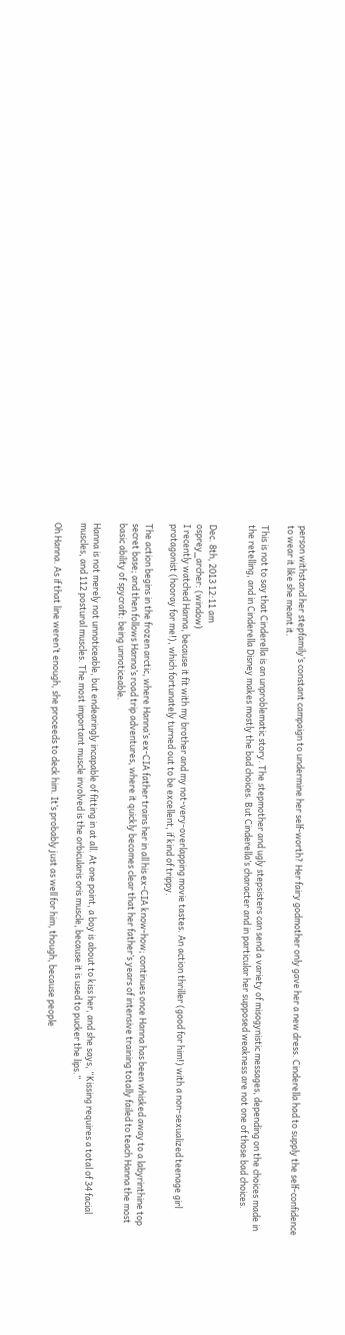person withstand her stepfamily’s constant campaign to undermine her self-worth? Her fairy godmother only gave her a new dress. Cinderella had to supply the self-confidence to wear it like she meant it.

This is not to say that Cinderella is an unproblematic story. The stepmother and ugly stepsisters can send a variety of misogynistic messages, depending on the choices made in the retelling, and in Cinderella Disney makes mostly the bad choices. But Cinderella’s character and in particular her supposed weakness are not one of those bad choices.


Dec. 8th, 2013 12:11 am
osprey_archer: (window)
I recently watched Hanna, because it fit with my brother and my not-very-overlapping movie tastes. An action thriller (good for him!) with a non-sexualized teenage girl protagonist (hooray for me!), which fortunately turned out to be excellent, if kind of trippy.

The action begins in the frozen arctic, where Hanna’s ex-CIA father trains her in all his ex-CIA know-how; continues once Hanna has been whisked away to a labyrinthine top secret base; and then follows Hanna’s road trip adventures, where it quickly becomes clear that her father’s years of intensive training totally failed to teach Hanna the most basic ability of spycraft: being unnoticeable.

Hanna is not merely not unnoticeable, but endearingly incapable of fitting in at all. At one point, a boy is about to kiss her, and she says, “Kissing requires a total of 34 facial muscles, and 112 postural muscles. The most important muscle involved is the orbicularis oris muscle, because it is used to pucker the lips.”

Oh Hanna. As if that line weren’t enough, she proceeds to deck him. It’s probably just as well for him, though, because people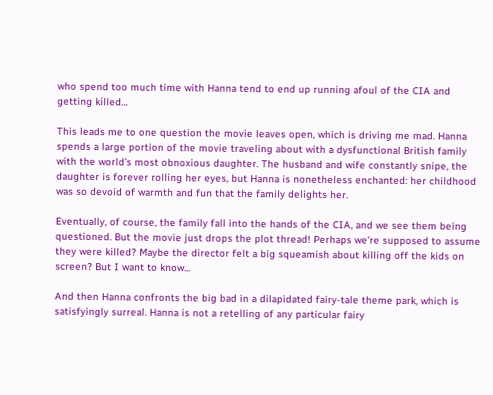who spend too much time with Hanna tend to end up running afoul of the CIA and getting killed…

This leads me to one question the movie leaves open, which is driving me mad. Hanna spends a large portion of the movie traveling about with a dysfunctional British family with the world’s most obnoxious daughter. The husband and wife constantly snipe, the daughter is forever rolling her eyes, but Hanna is nonetheless enchanted: her childhood was so devoid of warmth and fun that the family delights her.

Eventually, of course, the family fall into the hands of the CIA, and we see them being questioned. But the movie just drops the plot thread! Perhaps we’re supposed to assume they were killed? Maybe the director felt a big squeamish about killing off the kids on screen? But I want to know...

And then Hanna confronts the big bad in a dilapidated fairy-tale theme park, which is satisfyingly surreal. Hanna is not a retelling of any particular fairy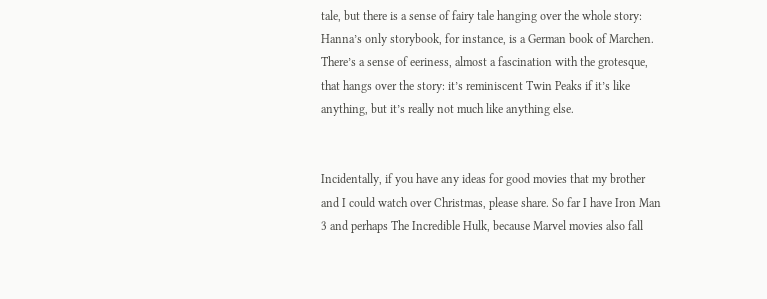tale, but there is a sense of fairy tale hanging over the whole story: Hanna’s only storybook, for instance, is a German book of Marchen. There’s a sense of eeriness, almost a fascination with the grotesque, that hangs over the story: it’s reminiscent Twin Peaks if it’s like anything, but it’s really not much like anything else.


Incidentally, if you have any ideas for good movies that my brother and I could watch over Christmas, please share. So far I have Iron Man 3 and perhaps The Incredible Hulk, because Marvel movies also fall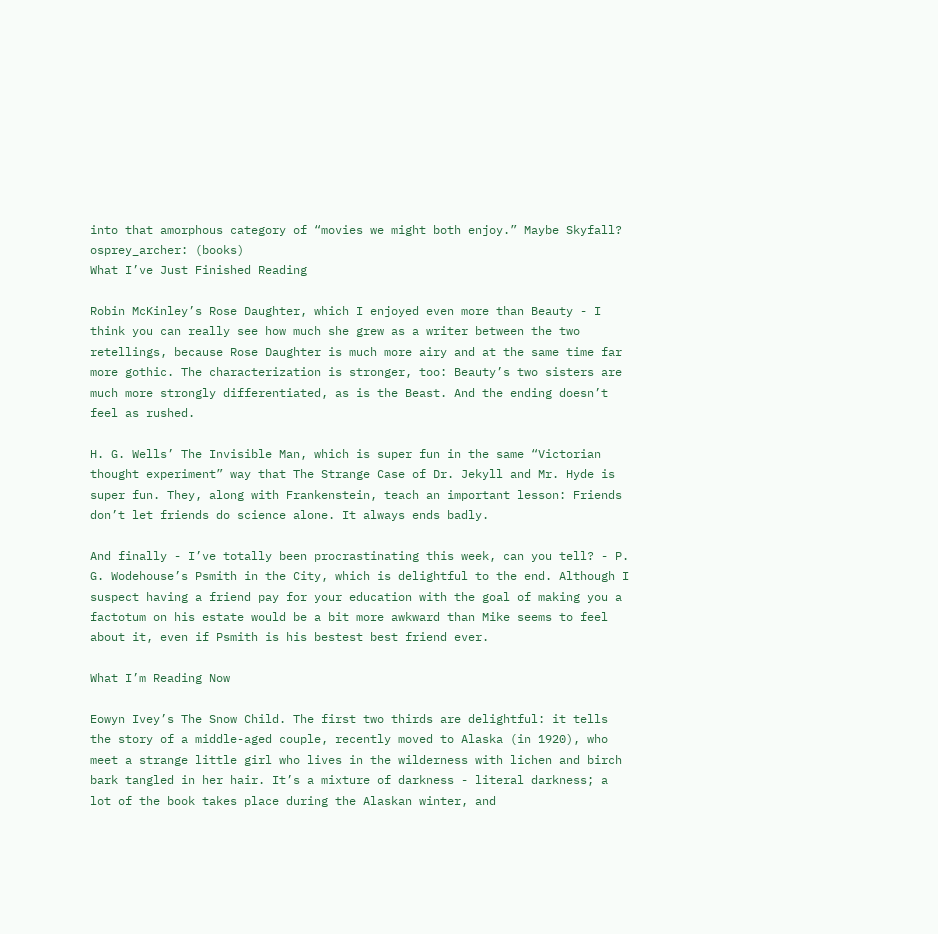into that amorphous category of “movies we might both enjoy.” Maybe Skyfall?
osprey_archer: (books)
What I’ve Just Finished Reading

Robin McKinley’s Rose Daughter, which I enjoyed even more than Beauty - I think you can really see how much she grew as a writer between the two retellings, because Rose Daughter is much more airy and at the same time far more gothic. The characterization is stronger, too: Beauty’s two sisters are much more strongly differentiated, as is the Beast. And the ending doesn’t feel as rushed.

H. G. Wells’ The Invisible Man, which is super fun in the same “Victorian thought experiment” way that The Strange Case of Dr. Jekyll and Mr. Hyde is super fun. They, along with Frankenstein, teach an important lesson: Friends don’t let friends do science alone. It always ends badly.

And finally - I’ve totally been procrastinating this week, can you tell? - P. G. Wodehouse’s Psmith in the City, which is delightful to the end. Although I suspect having a friend pay for your education with the goal of making you a factotum on his estate would be a bit more awkward than Mike seems to feel about it, even if Psmith is his bestest best friend ever.

What I’m Reading Now

Eowyn Ivey’s The Snow Child. The first two thirds are delightful: it tells the story of a middle-aged couple, recently moved to Alaska (in 1920), who meet a strange little girl who lives in the wilderness with lichen and birch bark tangled in her hair. It’s a mixture of darkness - literal darkness; a lot of the book takes place during the Alaskan winter, and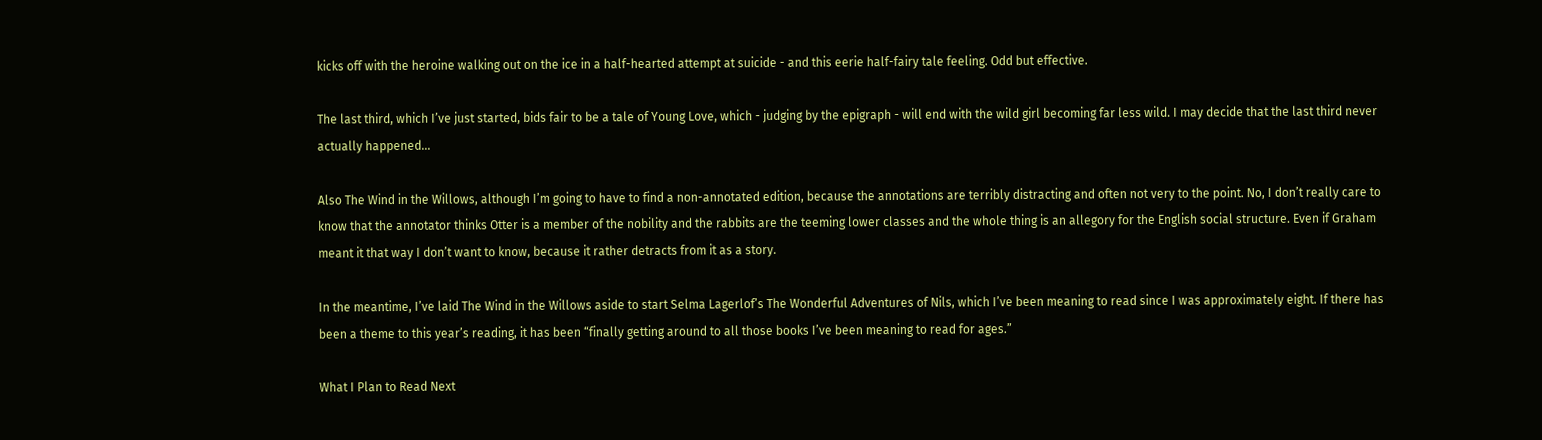kicks off with the heroine walking out on the ice in a half-hearted attempt at suicide - and this eerie half-fairy tale feeling. Odd but effective.

The last third, which I’ve just started, bids fair to be a tale of Young Love, which - judging by the epigraph - will end with the wild girl becoming far less wild. I may decide that the last third never actually happened...

Also The Wind in the Willows, although I’m going to have to find a non-annotated edition, because the annotations are terribly distracting and often not very to the point. No, I don’t really care to know that the annotator thinks Otter is a member of the nobility and the rabbits are the teeming lower classes and the whole thing is an allegory for the English social structure. Even if Graham meant it that way I don’t want to know, because it rather detracts from it as a story.

In the meantime, I’ve laid The Wind in the Willows aside to start Selma Lagerlof’s The Wonderful Adventures of Nils, which I’ve been meaning to read since I was approximately eight. If there has been a theme to this year’s reading, it has been “finally getting around to all those books I’ve been meaning to read for ages.”

What I Plan to Read Next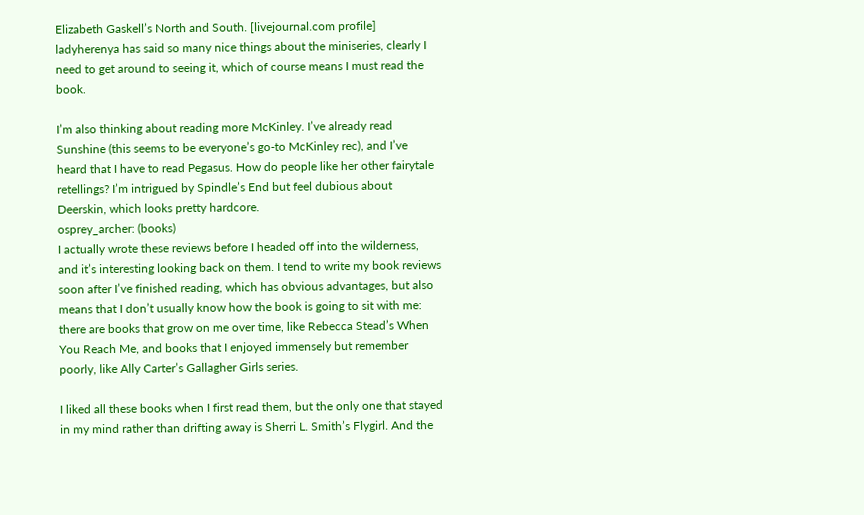Elizabeth Gaskell’s North and South. [livejournal.com profile] ladyherenya has said so many nice things about the miniseries, clearly I need to get around to seeing it, which of course means I must read the book.

I’m also thinking about reading more McKinley. I’ve already read Sunshine (this seems to be everyone’s go-to McKinley rec), and I’ve heard that I have to read Pegasus. How do people like her other fairytale retellings? I’m intrigued by Spindle’s End but feel dubious about Deerskin, which looks pretty hardcore.
osprey_archer: (books)
I actually wrote these reviews before I headed off into the wilderness, and it’s interesting looking back on them. I tend to write my book reviews soon after I’ve finished reading, which has obvious advantages, but also means that I don’t usually know how the book is going to sit with me: there are books that grow on me over time, like Rebecca Stead’s When You Reach Me, and books that I enjoyed immensely but remember poorly, like Ally Carter’s Gallagher Girls series.

I liked all these books when I first read them, but the only one that stayed in my mind rather than drifting away is Sherri L. Smith’s Flygirl. And the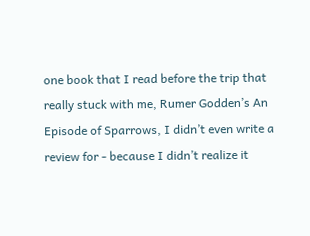one book that I read before the trip that really stuck with me, Rumer Godden’s An Episode of Sparrows, I didn’t even write a review for - because I didn’t realize it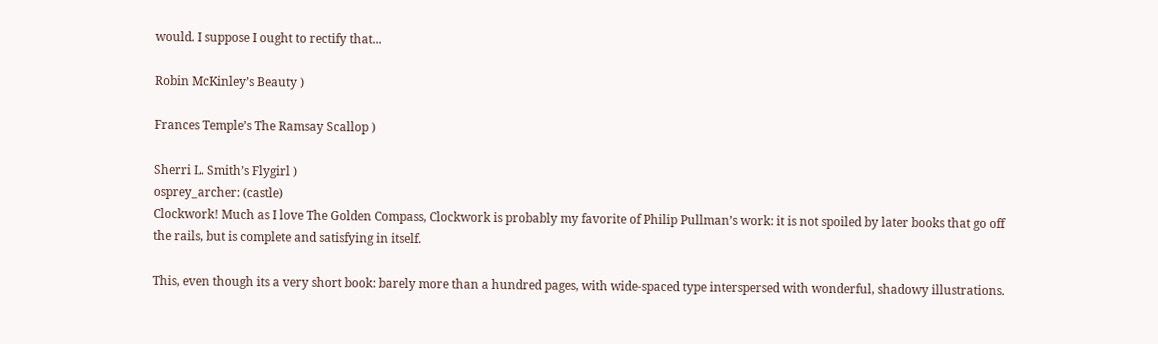would. I suppose I ought to rectify that...

Robin McKinley’s Beauty )

Frances Temple’s The Ramsay Scallop )

Sherri L. Smith’s Flygirl )
osprey_archer: (castle)
Clockwork! Much as I love The Golden Compass, Clockwork is probably my favorite of Philip Pullman’s work: it is not spoiled by later books that go off the rails, but is complete and satisfying in itself.

This, even though its a very short book: barely more than a hundred pages, with wide-spaced type interspersed with wonderful, shadowy illustrations.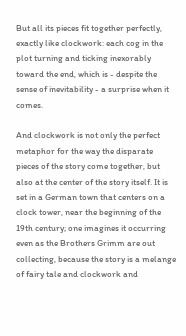But all its pieces fit together perfectly, exactly like clockwork: each cog in the plot turning and ticking inexorably toward the end, which is - despite the sense of inevitability - a surprise when it comes.

And clockwork is not only the perfect metaphor for the way the disparate pieces of the story come together, but also at the center of the story itself. It is set in a German town that centers on a clock tower, near the beginning of the 19th century; one imagines it occurring even as the Brothers Grimm are out collecting, because the story is a melange of fairy tale and clockwork and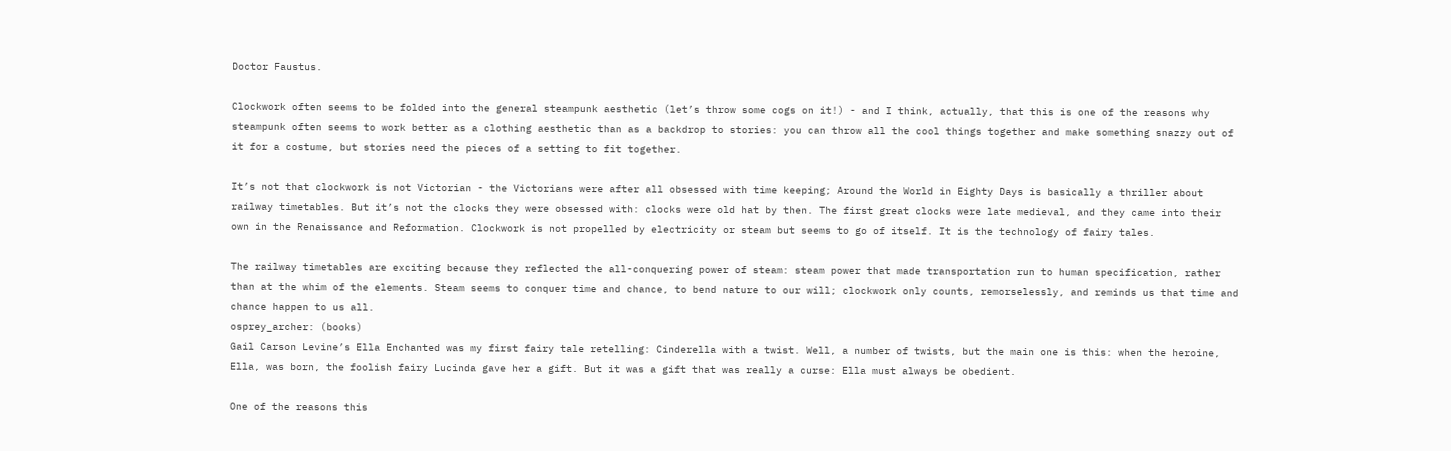Doctor Faustus.

Clockwork often seems to be folded into the general steampunk aesthetic (let’s throw some cogs on it!) - and I think, actually, that this is one of the reasons why steampunk often seems to work better as a clothing aesthetic than as a backdrop to stories: you can throw all the cool things together and make something snazzy out of it for a costume, but stories need the pieces of a setting to fit together.

It’s not that clockwork is not Victorian - the Victorians were after all obsessed with time keeping; Around the World in Eighty Days is basically a thriller about railway timetables. But it’s not the clocks they were obsessed with: clocks were old hat by then. The first great clocks were late medieval, and they came into their own in the Renaissance and Reformation. Clockwork is not propelled by electricity or steam but seems to go of itself. It is the technology of fairy tales.

The railway timetables are exciting because they reflected the all-conquering power of steam: steam power that made transportation run to human specification, rather than at the whim of the elements. Steam seems to conquer time and chance, to bend nature to our will; clockwork only counts, remorselessly, and reminds us that time and chance happen to us all.
osprey_archer: (books)
Gail Carson Levine’s Ella Enchanted was my first fairy tale retelling: Cinderella with a twist. Well, a number of twists, but the main one is this: when the heroine, Ella, was born, the foolish fairy Lucinda gave her a gift. But it was a gift that was really a curse: Ella must always be obedient.

One of the reasons this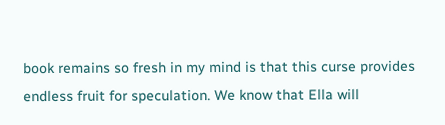book remains so fresh in my mind is that this curse provides endless fruit for speculation. We know that Ella will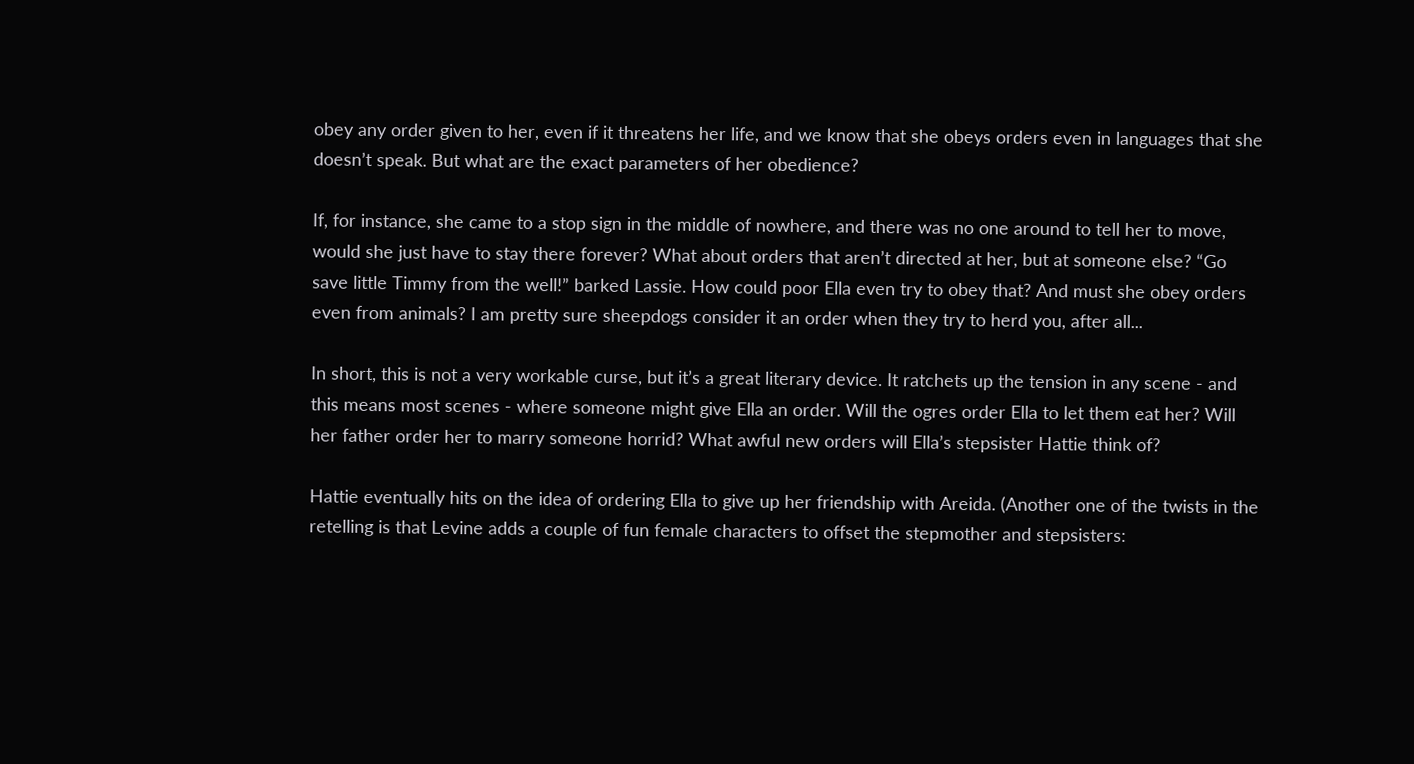obey any order given to her, even if it threatens her life, and we know that she obeys orders even in languages that she doesn’t speak. But what are the exact parameters of her obedience?

If, for instance, she came to a stop sign in the middle of nowhere, and there was no one around to tell her to move, would she just have to stay there forever? What about orders that aren’t directed at her, but at someone else? “Go save little Timmy from the well!” barked Lassie. How could poor Ella even try to obey that? And must she obey orders even from animals? I am pretty sure sheepdogs consider it an order when they try to herd you, after all...

In short, this is not a very workable curse, but it’s a great literary device. It ratchets up the tension in any scene - and this means most scenes - where someone might give Ella an order. Will the ogres order Ella to let them eat her? Will her father order her to marry someone horrid? What awful new orders will Ella’s stepsister Hattie think of?

Hattie eventually hits on the idea of ordering Ella to give up her friendship with Areida. (Another one of the twists in the retelling is that Levine adds a couple of fun female characters to offset the stepmother and stepsisters: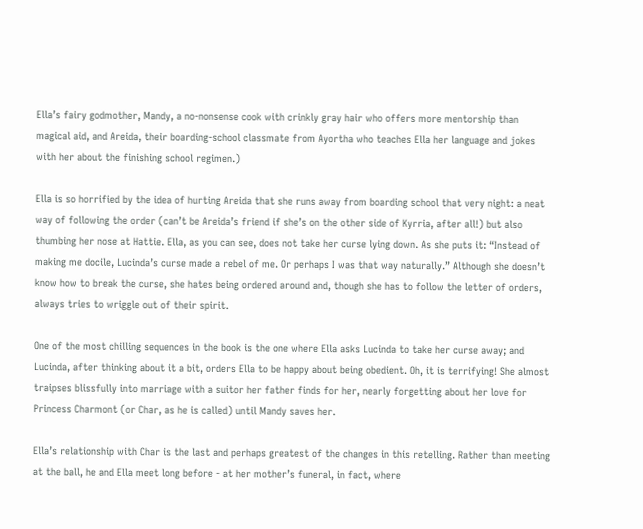Ella’s fairy godmother, Mandy, a no-nonsense cook with crinkly gray hair who offers more mentorship than magical aid, and Areida, their boarding-school classmate from Ayortha who teaches Ella her language and jokes with her about the finishing school regimen.)

Ella is so horrified by the idea of hurting Areida that she runs away from boarding school that very night: a neat way of following the order (can’t be Areida’s friend if she’s on the other side of Kyrria, after all!) but also thumbing her nose at Hattie. Ella, as you can see, does not take her curse lying down. As she puts it: “Instead of making me docile, Lucinda’s curse made a rebel of me. Or perhaps I was that way naturally.” Although she doesn’t know how to break the curse, she hates being ordered around and, though she has to follow the letter of orders, always tries to wriggle out of their spirit.

One of the most chilling sequences in the book is the one where Ella asks Lucinda to take her curse away; and Lucinda, after thinking about it a bit, orders Ella to be happy about being obedient. Oh, it is terrifying! She almost traipses blissfully into marriage with a suitor her father finds for her, nearly forgetting about her love for Princess Charmont (or Char, as he is called) until Mandy saves her.

Ella’s relationship with Char is the last and perhaps greatest of the changes in this retelling. Rather than meeting at the ball, he and Ella meet long before - at her mother’s funeral, in fact, where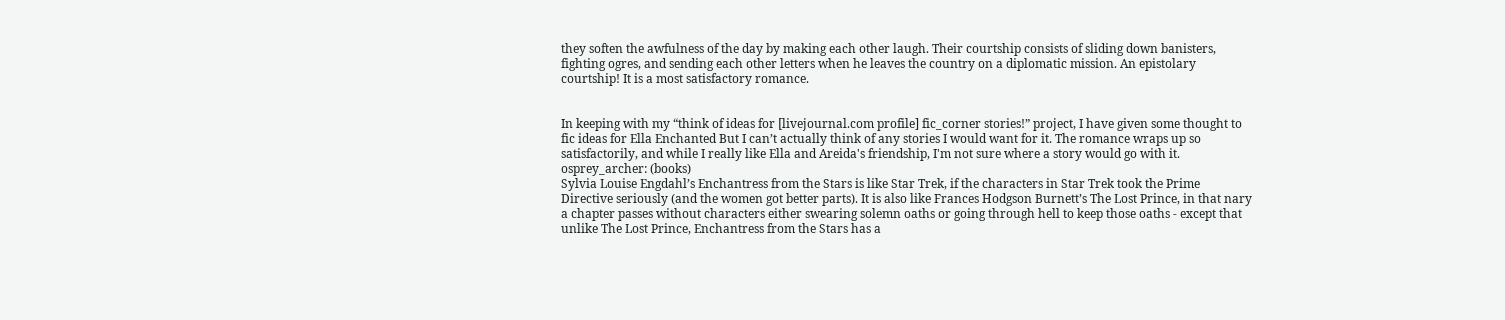they soften the awfulness of the day by making each other laugh. Their courtship consists of sliding down banisters, fighting ogres, and sending each other letters when he leaves the country on a diplomatic mission. An epistolary courtship! It is a most satisfactory romance.


In keeping with my “think of ideas for [livejournal.com profile] fic_corner stories!” project, I have given some thought to fic ideas for Ella Enchanted But I can’t actually think of any stories I would want for it. The romance wraps up so satisfactorily, and while I really like Ella and Areida's friendship, I'm not sure where a story would go with it.
osprey_archer: (books)
Sylvia Louise Engdahl’s Enchantress from the Stars is like Star Trek, if the characters in Star Trek took the Prime Directive seriously (and the women got better parts). It is also like Frances Hodgson Burnett’s The Lost Prince, in that nary a chapter passes without characters either swearing solemn oaths or going through hell to keep those oaths - except that unlike The Lost Prince, Enchantress from the Stars has a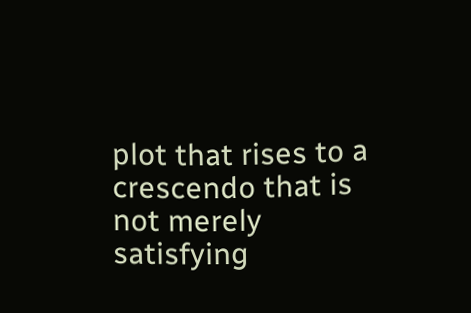plot that rises to a crescendo that is not merely satisfying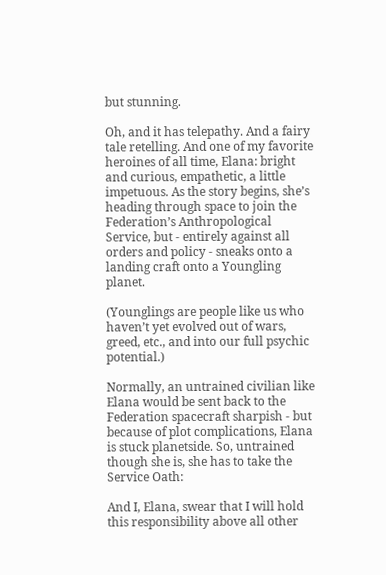but stunning.

Oh, and it has telepathy. And a fairy tale retelling. And one of my favorite heroines of all time, Elana: bright and curious, empathetic, a little impetuous. As the story begins, she’s heading through space to join the Federation’s Anthropological Service, but - entirely against all orders and policy - sneaks onto a landing craft onto a Youngling planet.

(Younglings are people like us who haven’t yet evolved out of wars, greed, etc., and into our full psychic potential.)

Normally, an untrained civilian like Elana would be sent back to the Federation spacecraft sharpish - but because of plot complications, Elana is stuck planetside. So, untrained though she is, she has to take the Service Oath:

And I, Elana, swear that I will hold this responsibility above all other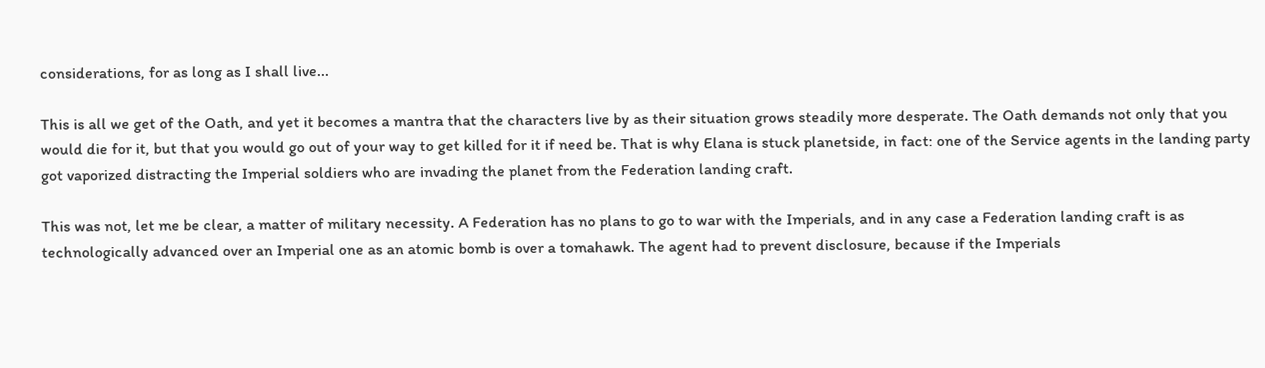considerations, for as long as I shall live...

This is all we get of the Oath, and yet it becomes a mantra that the characters live by as their situation grows steadily more desperate. The Oath demands not only that you would die for it, but that you would go out of your way to get killed for it if need be. That is why Elana is stuck planetside, in fact: one of the Service agents in the landing party got vaporized distracting the Imperial soldiers who are invading the planet from the Federation landing craft.

This was not, let me be clear, a matter of military necessity. A Federation has no plans to go to war with the Imperials, and in any case a Federation landing craft is as technologically advanced over an Imperial one as an atomic bomb is over a tomahawk. The agent had to prevent disclosure, because if the Imperials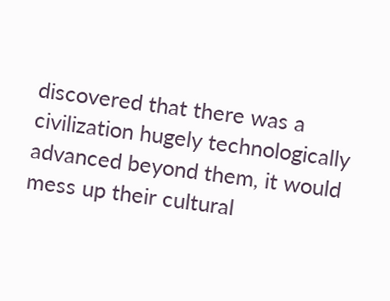discovered that there was a civilization hugely technologically advanced beyond them, it would mess up their cultural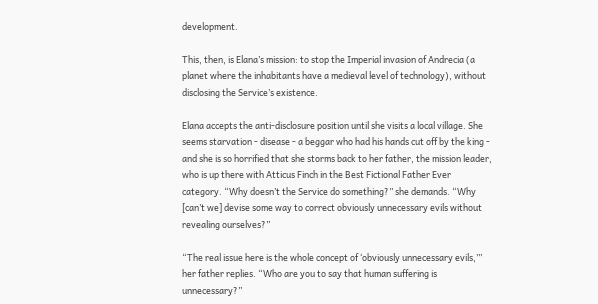development.

This, then, is Elana’s mission: to stop the Imperial invasion of Andrecia (a planet where the inhabitants have a medieval level of technology), without disclosing the Service’s existence.

Elana accepts the anti-disclosure position until she visits a local village. She seems starvation - disease - a beggar who had his hands cut off by the king - and she is so horrified that she storms back to her father, the mission leader, who is up there with Atticus Finch in the Best Fictional Father Ever category. “Why doesn’t the Service do something?” she demands. “Why [can’t we] devise some way to correct obviously unnecessary evils without revealing ourselves?”

“The real issue here is the whole concept of ‘obviously unnecessary evils,’” her father replies. “Who are you to say that human suffering is unnecessary?”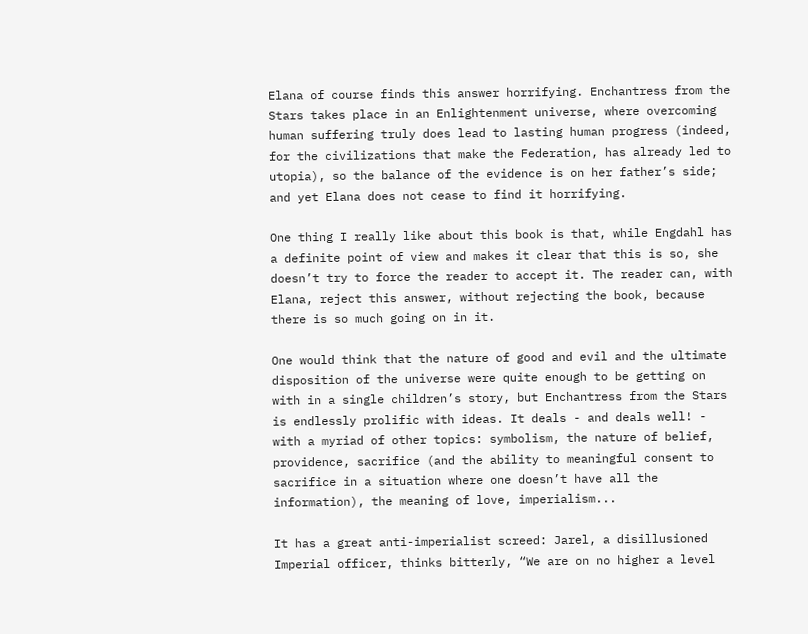Elana of course finds this answer horrifying. Enchantress from the Stars takes place in an Enlightenment universe, where overcoming human suffering truly does lead to lasting human progress (indeed, for the civilizations that make the Federation, has already led to utopia), so the balance of the evidence is on her father’s side; and yet Elana does not cease to find it horrifying.

One thing I really like about this book is that, while Engdahl has a definite point of view and makes it clear that this is so, she doesn’t try to force the reader to accept it. The reader can, with Elana, reject this answer, without rejecting the book, because there is so much going on in it.

One would think that the nature of good and evil and the ultimate disposition of the universe were quite enough to be getting on with in a single children’s story, but Enchantress from the Stars is endlessly prolific with ideas. It deals - and deals well! - with a myriad of other topics: symbolism, the nature of belief, providence, sacrifice (and the ability to meaningful consent to sacrifice in a situation where one doesn’t have all the information), the meaning of love, imperialism...

It has a great anti-imperialist screed: Jarel, a disillusioned Imperial officer, thinks bitterly, “We are on no higher a level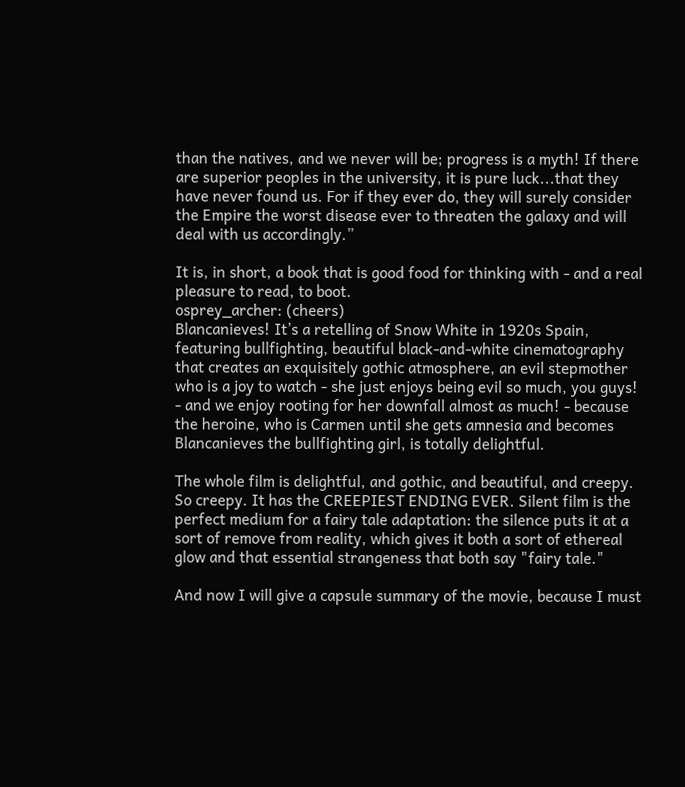than the natives, and we never will be; progress is a myth! If there are superior peoples in the university, it is pure luck...that they have never found us. For if they ever do, they will surely consider the Empire the worst disease ever to threaten the galaxy and will deal with us accordingly.”

It is, in short, a book that is good food for thinking with - and a real pleasure to read, to boot.
osprey_archer: (cheers)
Blancanieves! It’s a retelling of Snow White in 1920s Spain, featuring bullfighting, beautiful black-and-white cinematography that creates an exquisitely gothic atmosphere, an evil stepmother who is a joy to watch - she just enjoys being evil so much, you guys! - and we enjoy rooting for her downfall almost as much! - because the heroine, who is Carmen until she gets amnesia and becomes Blancanieves the bullfighting girl, is totally delightful.

The whole film is delightful, and gothic, and beautiful, and creepy. So creepy. It has the CREEPIEST ENDING EVER. Silent film is the perfect medium for a fairy tale adaptation: the silence puts it at a sort of remove from reality, which gives it both a sort of ethereal glow and that essential strangeness that both say "fairy tale."

And now I will give a capsule summary of the movie, because I must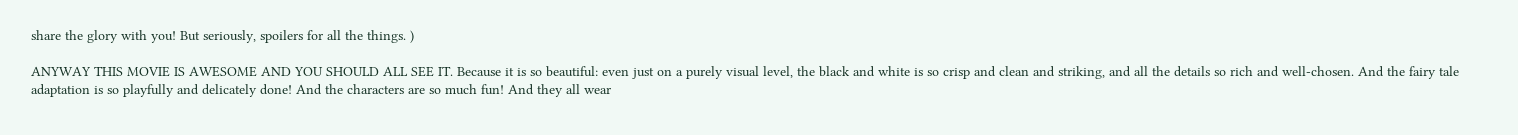share the glory with you! But seriously, spoilers for all the things. )

ANYWAY THIS MOVIE IS AWESOME AND YOU SHOULD ALL SEE IT. Because it is so beautiful: even just on a purely visual level, the black and white is so crisp and clean and striking, and all the details so rich and well-chosen. And the fairy tale adaptation is so playfully and delicately done! And the characters are so much fun! And they all wear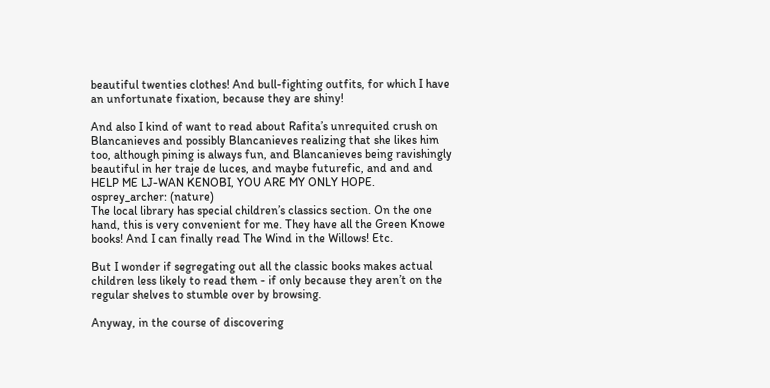beautiful twenties clothes! And bull-fighting outfits, for which I have an unfortunate fixation, because they are shiny!

And also I kind of want to read about Rafita’s unrequited crush on Blancanieves and possibly Blancanieves realizing that she likes him too, although pining is always fun, and Blancanieves being ravishingly beautiful in her traje de luces, and maybe futurefic, and and and HELP ME LJ-WAN KENOBI, YOU ARE MY ONLY HOPE.
osprey_archer: (nature)
The local library has special children’s classics section. On the one hand, this is very convenient for me. They have all the Green Knowe books! And I can finally read The Wind in the Willows! Etc.

But I wonder if segregating out all the classic books makes actual children less likely to read them - if only because they aren’t on the regular shelves to stumble over by browsing.

Anyway, in the course of discovering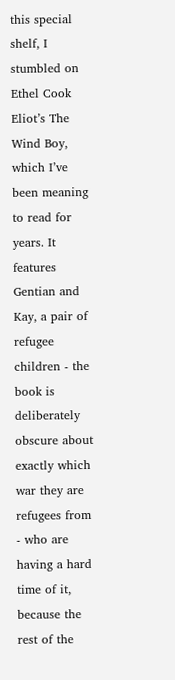this special shelf, I stumbled on Ethel Cook Eliot’s The Wind Boy, which I’ve been meaning to read for years. It features Gentian and Kay, a pair of refugee children - the book is deliberately obscure about exactly which war they are refugees from - who are having a hard time of it, because the rest of the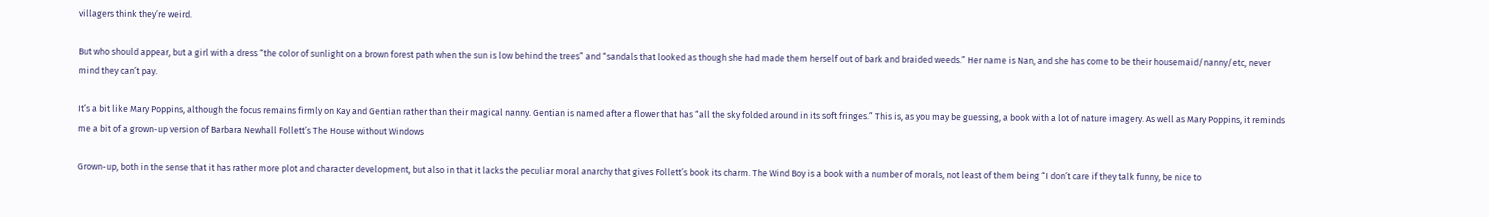villagers think they’re weird.

But who should appear, but a girl with a dress “the color of sunlight on a brown forest path when the sun is low behind the trees” and “sandals that looked as though she had made them herself out of bark and braided weeds.” Her name is Nan, and she has come to be their housemaid/nanny/etc, never mind they can’t pay.

It’s a bit like Mary Poppins, although the focus remains firmly on Kay and Gentian rather than their magical nanny. Gentian is named after a flower that has “all the sky folded around in its soft fringes.” This is, as you may be guessing, a book with a lot of nature imagery. As well as Mary Poppins, it reminds me a bit of a grown-up version of Barbara Newhall Follett’s The House without Windows

Grown-up, both in the sense that it has rather more plot and character development, but also in that it lacks the peculiar moral anarchy that gives Follett’s book its charm. The Wind Boy is a book with a number of morals, not least of them being “I don’t care if they talk funny, be nice to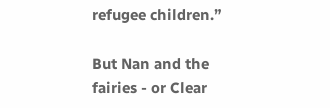refugee children.”

But Nan and the fairies - or Clear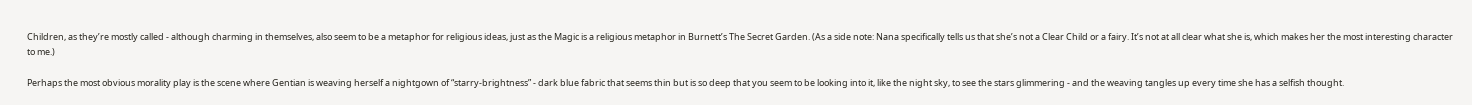Children, as they’re mostly called - although charming in themselves, also seem to be a metaphor for religious ideas, just as the Magic is a religious metaphor in Burnett’s The Secret Garden. (As a side note: Nana specifically tells us that she’s not a Clear Child or a fairy. It’s not at all clear what she is, which makes her the most interesting character to me.)

Perhaps the most obvious morality play is the scene where Gentian is weaving herself a nightgown of “starry-brightness” - dark blue fabric that seems thin but is so deep that you seem to be looking into it, like the night sky, to see the stars glimmering - and the weaving tangles up every time she has a selfish thought.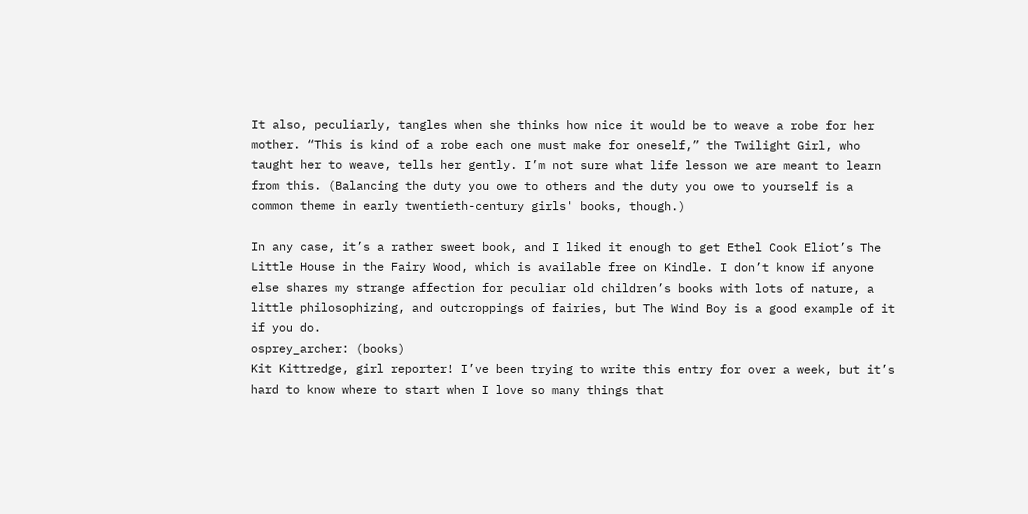It also, peculiarly, tangles when she thinks how nice it would be to weave a robe for her mother. “This is kind of a robe each one must make for oneself,” the Twilight Girl, who taught her to weave, tells her gently. I’m not sure what life lesson we are meant to learn from this. (Balancing the duty you owe to others and the duty you owe to yourself is a common theme in early twentieth-century girls' books, though.)

In any case, it’s a rather sweet book, and I liked it enough to get Ethel Cook Eliot’s The Little House in the Fairy Wood, which is available free on Kindle. I don’t know if anyone else shares my strange affection for peculiar old children’s books with lots of nature, a little philosophizing, and outcroppings of fairies, but The Wind Boy is a good example of it if you do.
osprey_archer: (books)
Kit Kittredge, girl reporter! I’ve been trying to write this entry for over a week, but it’s hard to know where to start when I love so many things that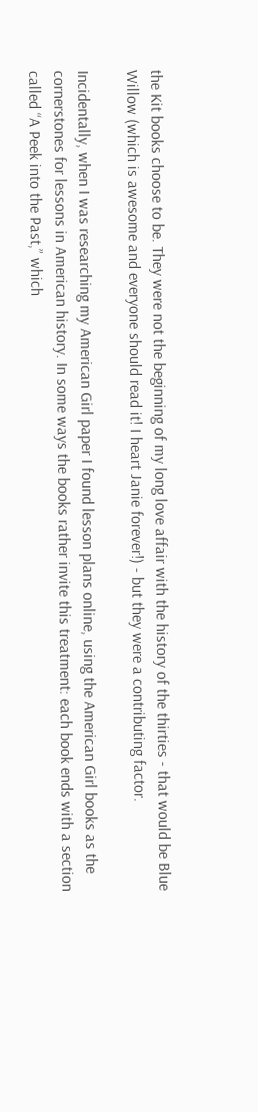the Kit books choose to be. They were not the beginning of my long love affair with the history of the thirties - that would be Blue Willow (which is awesome and everyone should read it! I heart Janie forever!) - but they were a contributing factor.

Incidentally, when I was researching my American Girl paper I found lesson plans online, using the American Girl books as the cornerstones for lessons in American history. In some ways the books rather invite this treatment: each book ends with a section called “A Peek into the Past,” which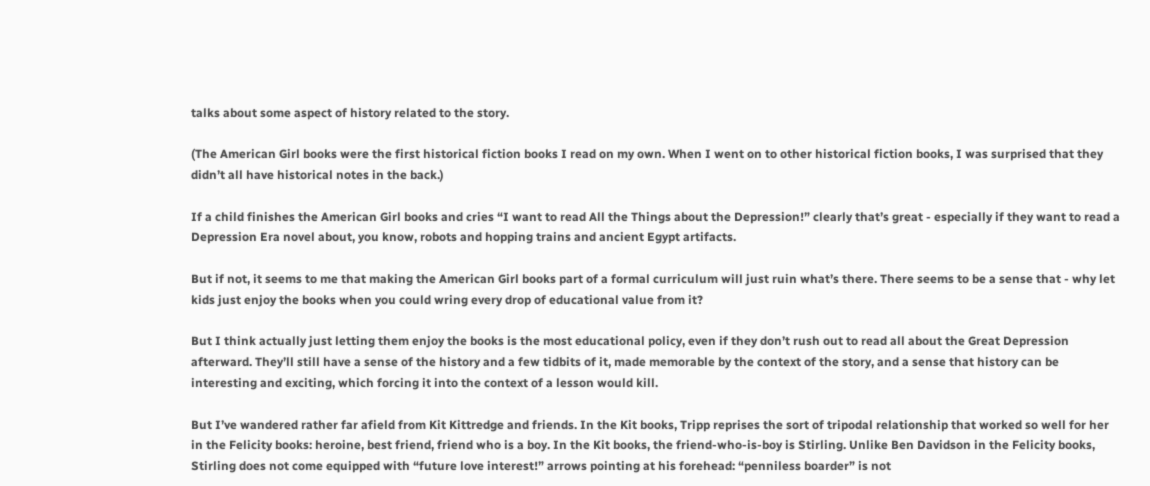talks about some aspect of history related to the story.

(The American Girl books were the first historical fiction books I read on my own. When I went on to other historical fiction books, I was surprised that they didn’t all have historical notes in the back.)

If a child finishes the American Girl books and cries “I want to read All the Things about the Depression!” clearly that’s great - especially if they want to read a Depression Era novel about, you know, robots and hopping trains and ancient Egypt artifacts.

But if not, it seems to me that making the American Girl books part of a formal curriculum will just ruin what’s there. There seems to be a sense that - why let kids just enjoy the books when you could wring every drop of educational value from it?

But I think actually just letting them enjoy the books is the most educational policy, even if they don’t rush out to read all about the Great Depression afterward. They’ll still have a sense of the history and a few tidbits of it, made memorable by the context of the story, and a sense that history can be interesting and exciting, which forcing it into the context of a lesson would kill.

But I’ve wandered rather far afield from Kit Kittredge and friends. In the Kit books, Tripp reprises the sort of tripodal relationship that worked so well for her in the Felicity books: heroine, best friend, friend who is a boy. In the Kit books, the friend-who-is-boy is Stirling. Unlike Ben Davidson in the Felicity books, Stirling does not come equipped with “future love interest!” arrows pointing at his forehead: “penniless boarder” is not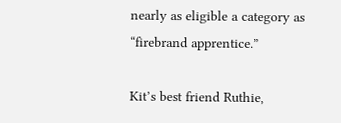nearly as eligible a category as “firebrand apprentice.”

Kit’s best friend Ruthie,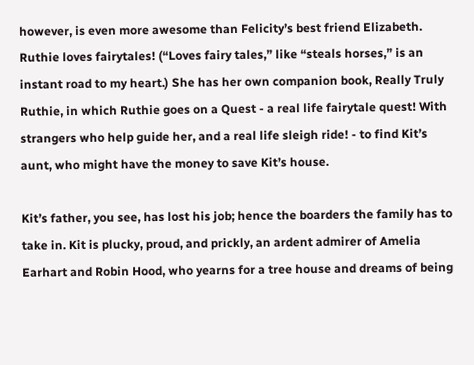however, is even more awesome than Felicity’s best friend Elizabeth. Ruthie loves fairytales! (“Loves fairy tales,” like “steals horses,” is an instant road to my heart.) She has her own companion book, Really Truly Ruthie, in which Ruthie goes on a Quest - a real life fairytale quest! With strangers who help guide her, and a real life sleigh ride! - to find Kit’s aunt, who might have the money to save Kit’s house.

Kit’s father, you see, has lost his job; hence the boarders the family has to take in. Kit is plucky, proud, and prickly, an ardent admirer of Amelia Earhart and Robin Hood, who yearns for a tree house and dreams of being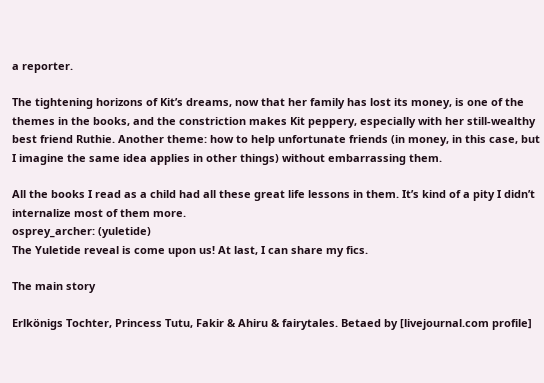a reporter.

The tightening horizons of Kit’s dreams, now that her family has lost its money, is one of the themes in the books, and the constriction makes Kit peppery, especially with her still-wealthy best friend Ruthie. Another theme: how to help unfortunate friends (in money, in this case, but I imagine the same idea applies in other things) without embarrassing them.

All the books I read as a child had all these great life lessons in them. It’s kind of a pity I didn’t internalize most of them more.
osprey_archer: (yuletide)
The Yuletide reveal is come upon us! At last, I can share my fics.

The main story

Erlkönigs Tochter, Princess Tutu, Fakir & Ahiru & fairytales. Betaed by [livejournal.com profile]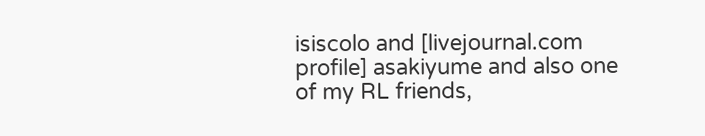isiscolo and [livejournal.com profile] asakiyume and also one of my RL friends,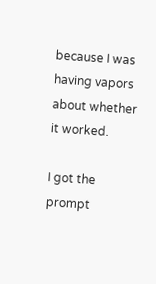because I was having vapors about whether it worked.

I got the prompt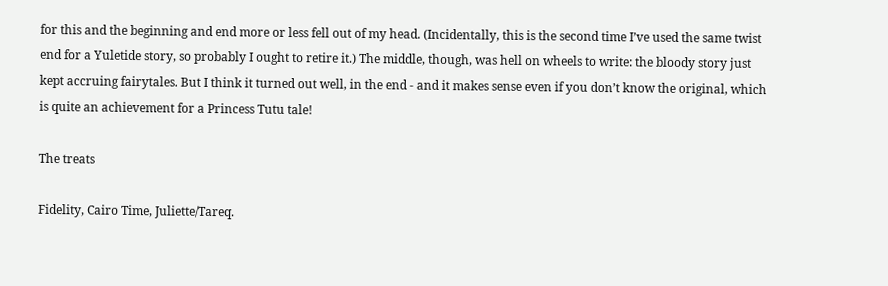for this and the beginning and end more or less fell out of my head. (Incidentally, this is the second time I’ve used the same twist end for a Yuletide story, so probably I ought to retire it.) The middle, though, was hell on wheels to write: the bloody story just kept accruing fairytales. But I think it turned out well, in the end - and it makes sense even if you don’t know the original, which is quite an achievement for a Princess Tutu tale!

The treats

Fidelity, Cairo Time, Juliette/Tareq.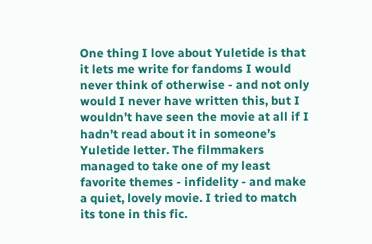One thing I love about Yuletide is that it lets me write for fandoms I would never think of otherwise - and not only would I never have written this, but I wouldn’t have seen the movie at all if I hadn’t read about it in someone’s Yuletide letter. The filmmakers managed to take one of my least favorite themes - infidelity - and make a quiet, lovely movie. I tried to match its tone in this fic.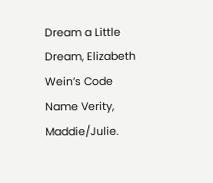Dream a Little Dream, Elizabeth Wein’s Code Name Verity, Maddie/Julie.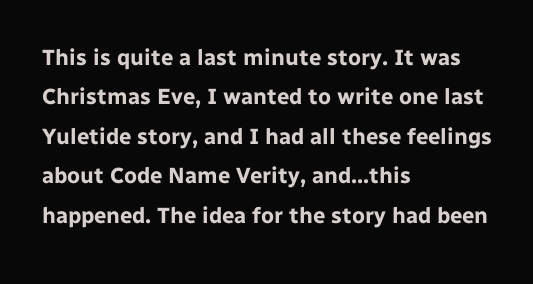This is quite a last minute story. It was Christmas Eve, I wanted to write one last Yuletide story, and I had all these feelings about Code Name Verity, and...this happened. The idea for the story had been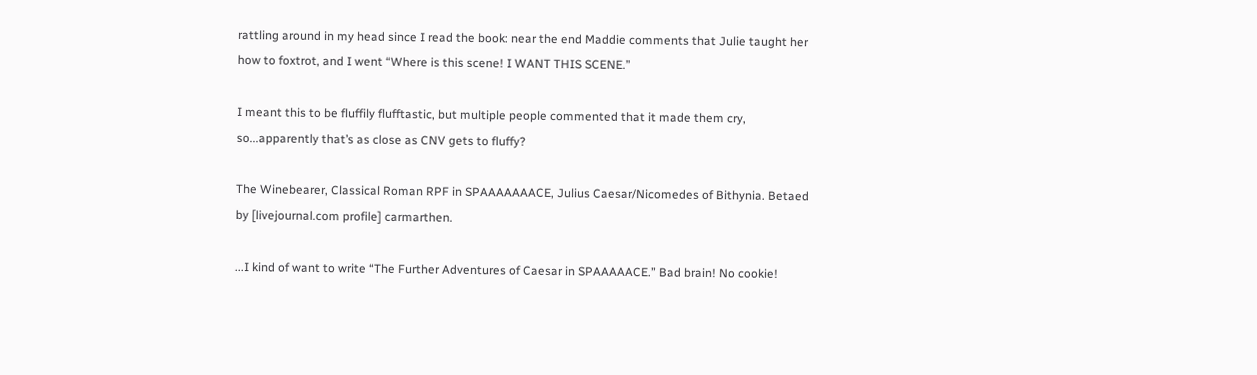rattling around in my head since I read the book: near the end Maddie comments that Julie taught her how to foxtrot, and I went “Where is this scene! I WANT THIS SCENE.”

I meant this to be fluffily flufftastic, but multiple people commented that it made them cry, so...apparently that’s as close as CNV gets to fluffy?

The Winebearer, Classical Roman RPF in SPAAAAAAACE, Julius Caesar/Nicomedes of Bithynia. Betaed by [livejournal.com profile] carmarthen.

...I kind of want to write “The Further Adventures of Caesar in SPAAAAACE.” Bad brain! No cookie!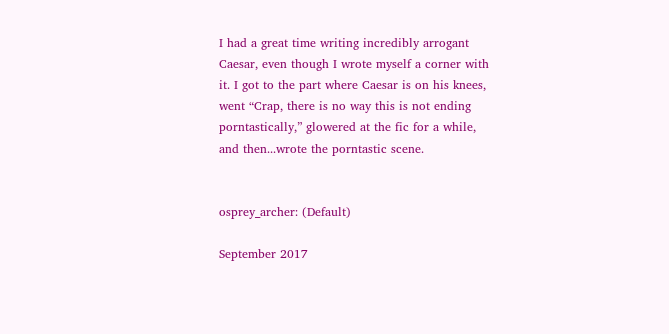I had a great time writing incredibly arrogant Caesar, even though I wrote myself a corner with it. I got to the part where Caesar is on his knees, went “Crap, there is no way this is not ending porntastically,” glowered at the fic for a while, and then...wrote the porntastic scene.


osprey_archer: (Default)

September 2017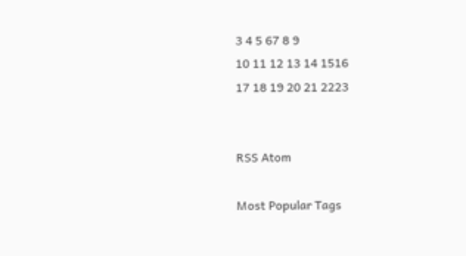3 4 5 67 8 9
10 11 12 13 14 1516
17 18 19 20 21 2223


RSS Atom

Most Popular Tags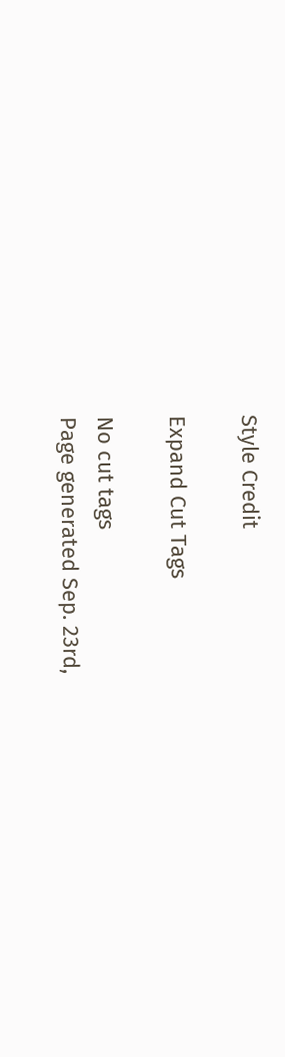Style Credit

Expand Cut Tags

No cut tags
Page generated Sep. 23rd,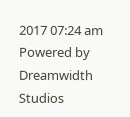2017 07:24 am
Powered by Dreamwidth Studios